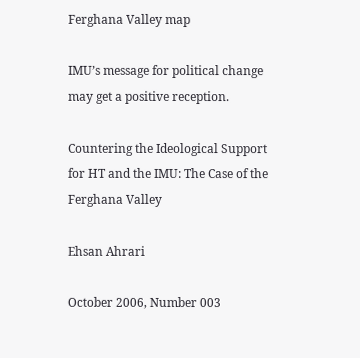Ferghana Valley map

IMU’s message for political change may get a positive reception.

Countering the Ideological Support for HT and the IMU: The Case of the Ferghana Valley

Ehsan Ahrari

October 2006, Number 003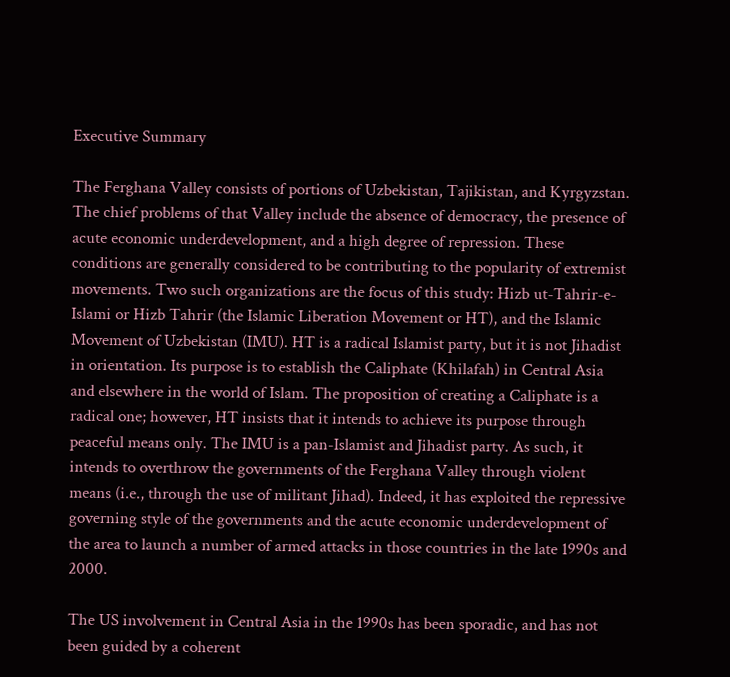Executive Summary

The Ferghana Valley consists of portions of Uzbekistan, Tajikistan, and Kyrgyzstan. The chief problems of that Valley include the absence of democracy, the presence of acute economic underdevelopment, and a high degree of repression. These conditions are generally considered to be contributing to the popularity of extremist movements. Two such organizations are the focus of this study: Hizb ut-Tahrir-e-Islami or Hizb Tahrir (the Islamic Liberation Movement or HT), and the Islamic Movement of Uzbekistan (IMU). HT is a radical Islamist party, but it is not Jihadist in orientation. Its purpose is to establish the Caliphate (Khilafah) in Central Asia and elsewhere in the world of Islam. The proposition of creating a Caliphate is a radical one; however, HT insists that it intends to achieve its purpose through peaceful means only. The IMU is a pan-Islamist and Jihadist party. As such, it intends to overthrow the governments of the Ferghana Valley through violent means (i.e., through the use of militant Jihad). Indeed, it has exploited the repressive governing style of the governments and the acute economic underdevelopment of the area to launch a number of armed attacks in those countries in the late 1990s and 2000.

The US involvement in Central Asia in the 1990s has been sporadic, and has not been guided by a coherent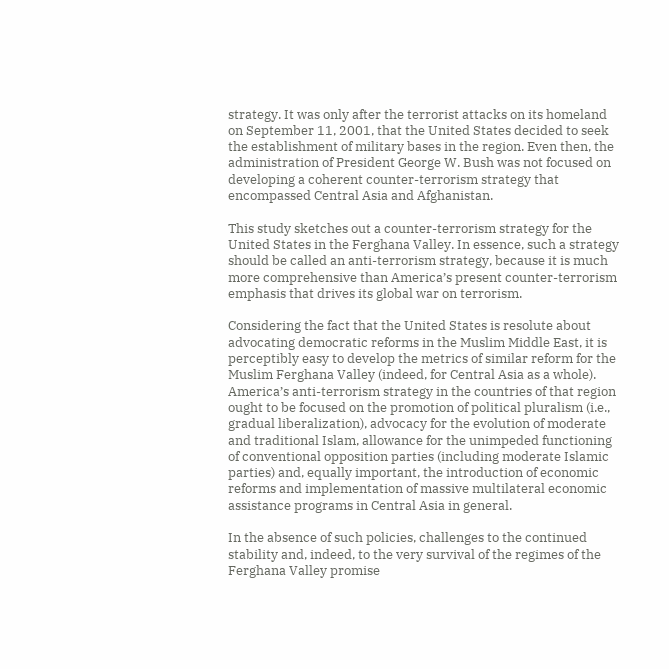strategy. It was only after the terrorist attacks on its homeland on September 11, 2001, that the United States decided to seek the establishment of military bases in the region. Even then, the administration of President George W. Bush was not focused on developing a coherent counter-terrorism strategy that encompassed Central Asia and Afghanistan.

This study sketches out a counter-terrorism strategy for the United States in the Ferghana Valley. In essence, such a strategy should be called an anti-terrorism strategy, because it is much more comprehensive than America’s present counter-terrorism emphasis that drives its global war on terrorism.

Considering the fact that the United States is resolute about advocating democratic reforms in the Muslim Middle East, it is perceptibly easy to develop the metrics of similar reform for the Muslim Ferghana Valley (indeed, for Central Asia as a whole). America’s anti-terrorism strategy in the countries of that region ought to be focused on the promotion of political pluralism (i.e., gradual liberalization), advocacy for the evolution of moderate and traditional Islam, allowance for the unimpeded functioning of conventional opposition parties (including moderate Islamic parties) and, equally important, the introduction of economic reforms and implementation of massive multilateral economic assistance programs in Central Asia in general.

In the absence of such policies, challenges to the continued stability and, indeed, to the very survival of the regimes of the Ferghana Valley promise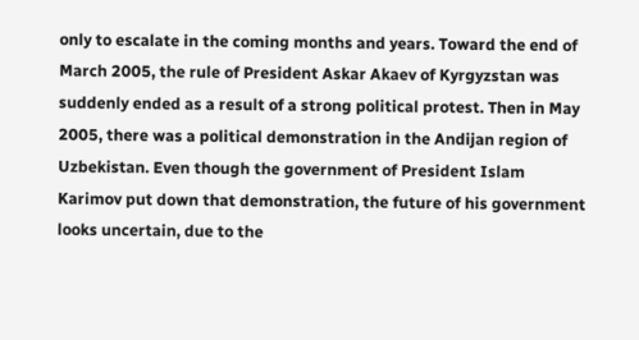only to escalate in the coming months and years. Toward the end of March 2005, the rule of President Askar Akaev of Kyrgyzstan was suddenly ended as a result of a strong political protest. Then in May 2005, there was a political demonstration in the Andijan region of Uzbekistan. Even though the government of President Islam Karimov put down that demonstration, the future of his government looks uncertain, due to the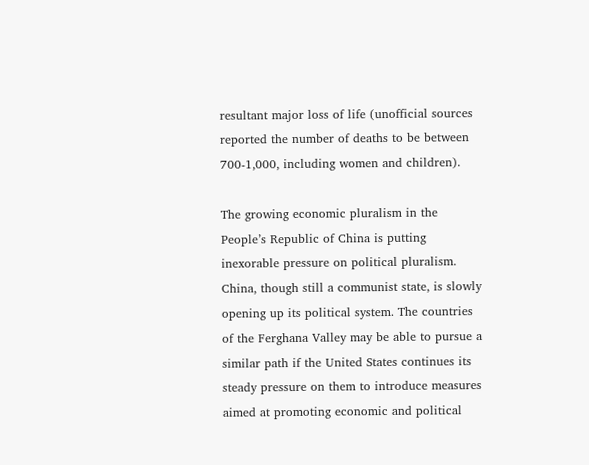resultant major loss of life (unofficial sources reported the number of deaths to be between 700-1,000, including women and children).

The growing economic pluralism in the People’s Republic of China is putting inexorable pressure on political pluralism. China, though still a communist state, is slowly opening up its political system. The countries of the Ferghana Valley may be able to pursue a similar path if the United States continues its steady pressure on them to introduce measures aimed at promoting economic and political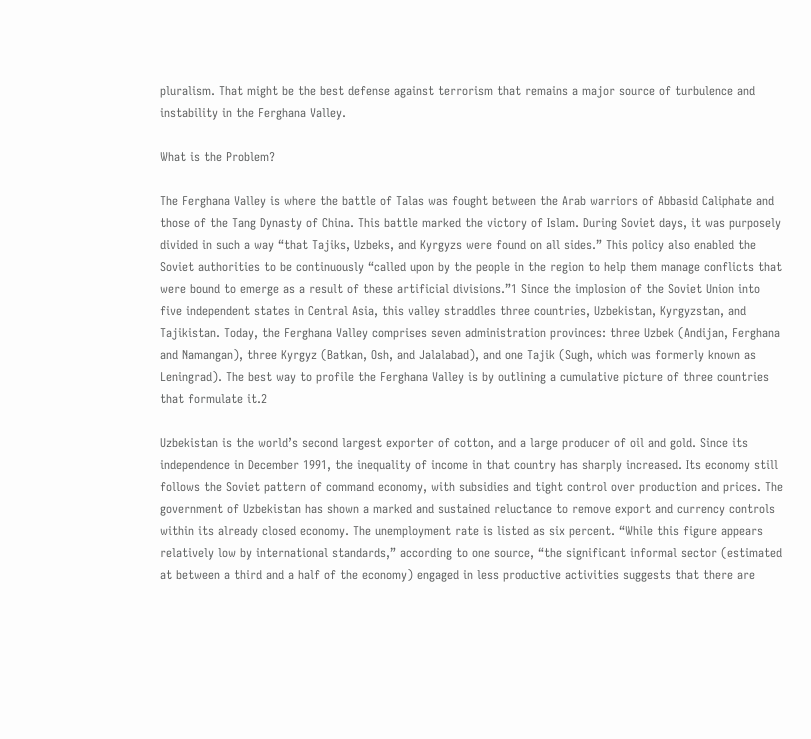pluralism. That might be the best defense against terrorism that remains a major source of turbulence and instability in the Ferghana Valley.

What is the Problem?

The Ferghana Valley is where the battle of Talas was fought between the Arab warriors of Abbasid Caliphate and those of the Tang Dynasty of China. This battle marked the victory of Islam. During Soviet days, it was purposely divided in such a way “that Tajiks, Uzbeks, and Kyrgyzs were found on all sides.” This policy also enabled the Soviet authorities to be continuously “called upon by the people in the region to help them manage conflicts that were bound to emerge as a result of these artificial divisions.”1 Since the implosion of the Soviet Union into five independent states in Central Asia, this valley straddles three countries, Uzbekistan, Kyrgyzstan, and Tajikistan. Today, the Ferghana Valley comprises seven administration provinces: three Uzbek (Andijan, Ferghana and Namangan), three Kyrgyz (Batkan, Osh, and Jalalabad), and one Tajik (Sugh, which was formerly known as Leningrad). The best way to profile the Ferghana Valley is by outlining a cumulative picture of three countries that formulate it.2

Uzbekistan is the world’s second largest exporter of cotton, and a large producer of oil and gold. Since its independence in December 1991, the inequality of income in that country has sharply increased. Its economy still follows the Soviet pattern of command economy, with subsidies and tight control over production and prices. The government of Uzbekistan has shown a marked and sustained reluctance to remove export and currency controls within its already closed economy. The unemployment rate is listed as six percent. “While this figure appears relatively low by international standards,” according to one source, “the significant informal sector (estimated at between a third and a half of the economy) engaged in less productive activities suggests that there are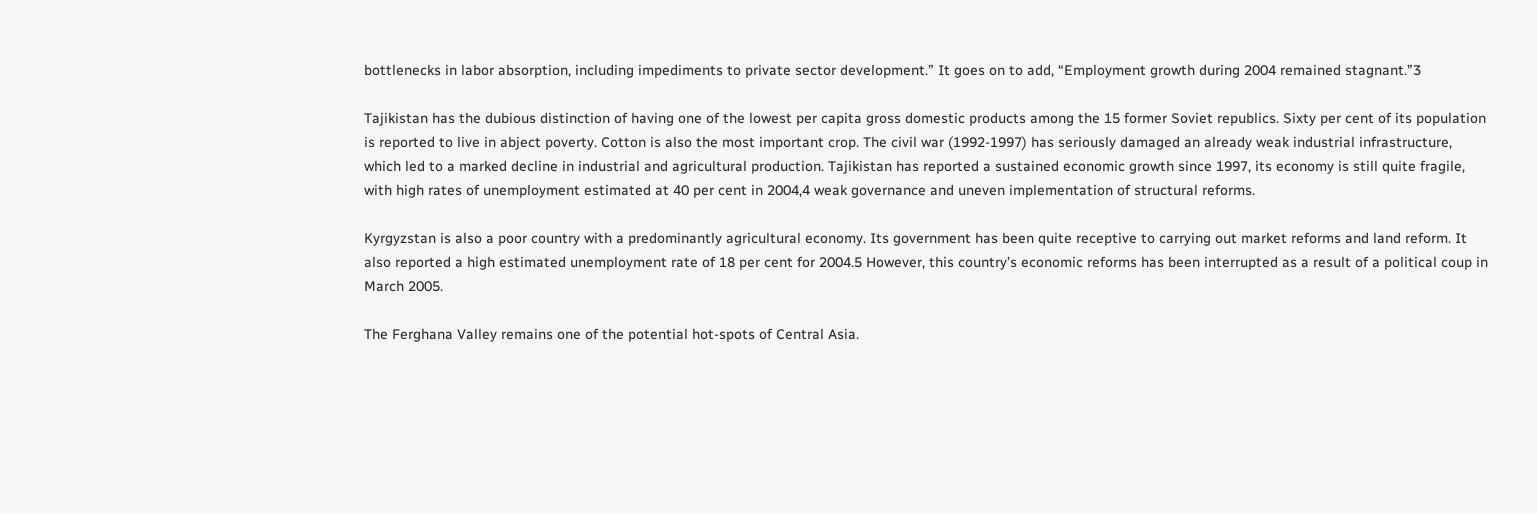bottlenecks in labor absorption, including impediments to private sector development.” It goes on to add, “Employment growth during 2004 remained stagnant.”3

Tajikistan has the dubious distinction of having one of the lowest per capita gross domestic products among the 15 former Soviet republics. Sixty per cent of its population is reported to live in abject poverty. Cotton is also the most important crop. The civil war (1992-1997) has seriously damaged an already weak industrial infrastructure, which led to a marked decline in industrial and agricultural production. Tajikistan has reported a sustained economic growth since 1997, its economy is still quite fragile, with high rates of unemployment estimated at 40 per cent in 2004,4 weak governance and uneven implementation of structural reforms.

Kyrgyzstan is also a poor country with a predominantly agricultural economy. Its government has been quite receptive to carrying out market reforms and land reform. It also reported a high estimated unemployment rate of 18 per cent for 2004.5 However, this country’s economic reforms has been interrupted as a result of a political coup in March 2005.

The Ferghana Valley remains one of the potential hot-spots of Central Asia.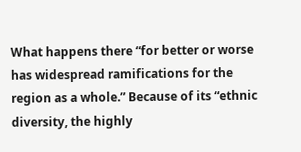What happens there “for better or worse has widespread ramifications for the region as a whole.” Because of its “ethnic diversity, the highly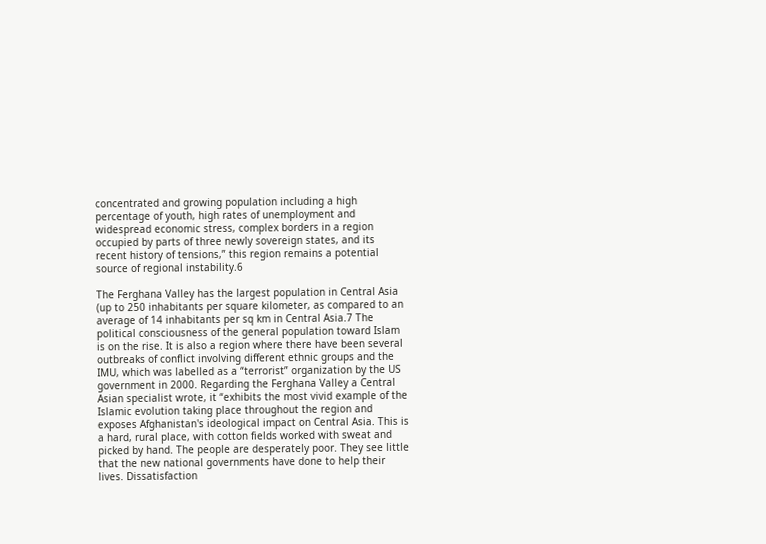concentrated and growing population including a high percentage of youth, high rates of unemployment and widespread economic stress, complex borders in a region occupied by parts of three newly sovereign states, and its recent history of tensions,” this region remains a potential source of regional instability.6

The Ferghana Valley has the largest population in Central Asia (up to 250 inhabitants per square kilometer, as compared to an average of 14 inhabitants per sq km in Central Asia.7 The political consciousness of the general population toward Islam is on the rise. It is also a region where there have been several outbreaks of conflict involving different ethnic groups and the IMU, which was labelled as a “terrorist” organization by the US government in 2000. Regarding the Ferghana Valley a Central Asian specialist wrote, it “exhibits the most vivid example of the Islamic evolution taking place throughout the region and exposes Afghanistan's ideological impact on Central Asia. This is a hard, rural place, with cotton fields worked with sweat and picked by hand. The people are desperately poor. They see little that the new national governments have done to help their lives. Dissatisfaction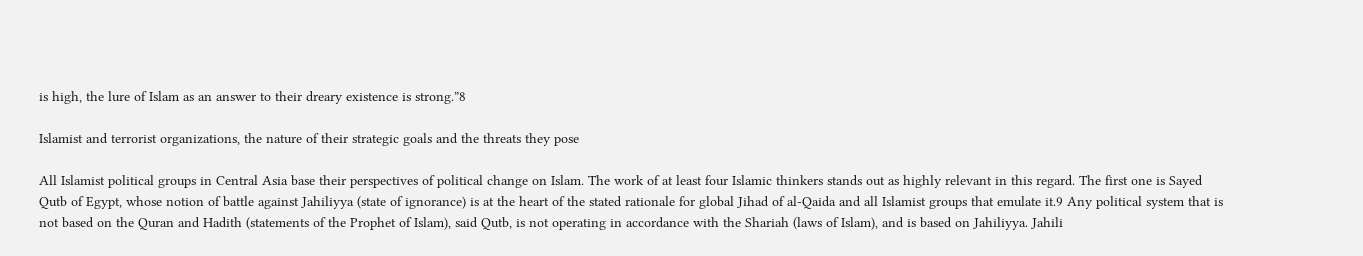is high, the lure of Islam as an answer to their dreary existence is strong.”8

Islamist and terrorist organizations, the nature of their strategic goals and the threats they pose

All Islamist political groups in Central Asia base their perspectives of political change on Islam. The work of at least four Islamic thinkers stands out as highly relevant in this regard. The first one is Sayed Qutb of Egypt, whose notion of battle against Jahiliyya (state of ignorance) is at the heart of the stated rationale for global Jihad of al-Qaida and all Islamist groups that emulate it.9 Any political system that is not based on the Quran and Hadith (statements of the Prophet of Islam), said Qutb, is not operating in accordance with the Shariah (laws of Islam), and is based on Jahiliyya. Jahili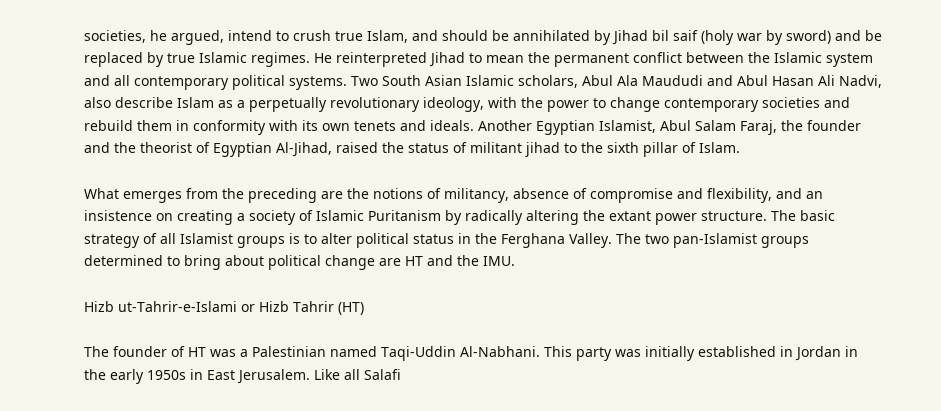societies, he argued, intend to crush true Islam, and should be annihilated by Jihad bil saif (holy war by sword) and be replaced by true Islamic regimes. He reinterpreted Jihad to mean the permanent conflict between the Islamic system and all contemporary political systems. Two South Asian Islamic scholars, Abul Ala Maududi and Abul Hasan Ali Nadvi, also describe Islam as a perpetually revolutionary ideology, with the power to change contemporary societies and rebuild them in conformity with its own tenets and ideals. Another Egyptian Islamist, Abul Salam Faraj, the founder and the theorist of Egyptian Al-Jihad, raised the status of militant jihad to the sixth pillar of Islam.

What emerges from the preceding are the notions of militancy, absence of compromise and flexibility, and an insistence on creating a society of Islamic Puritanism by radically altering the extant power structure. The basic strategy of all Islamist groups is to alter political status in the Ferghana Valley. The two pan-Islamist groups determined to bring about political change are HT and the IMU.

Hizb ut-Tahrir-e-Islami or Hizb Tahrir (HT)

The founder of HT was a Palestinian named Taqi-Uddin Al-Nabhani. This party was initially established in Jordan in the early 1950s in East Jerusalem. Like all Salafi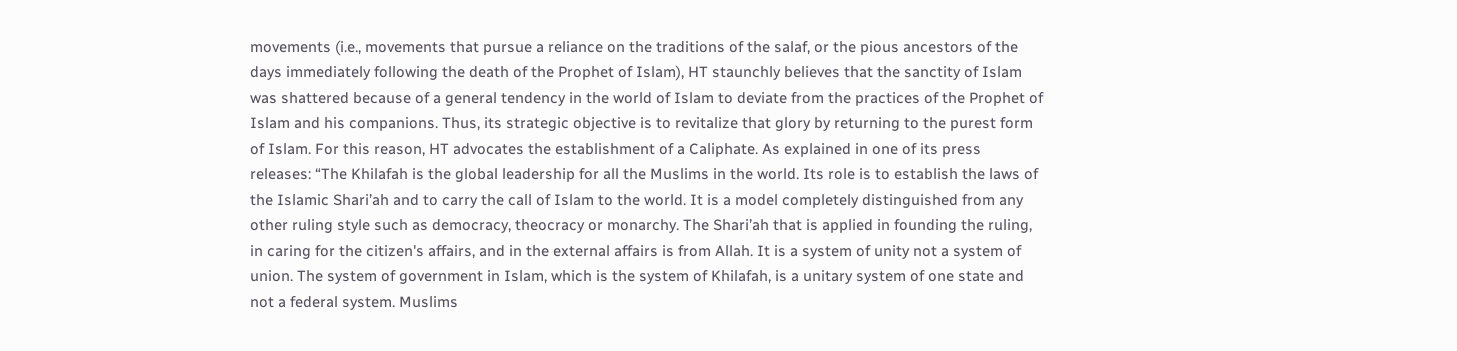movements (i.e., movements that pursue a reliance on the traditions of the salaf, or the pious ancestors of the days immediately following the death of the Prophet of Islam), HT staunchly believes that the sanctity of Islam was shattered because of a general tendency in the world of Islam to deviate from the practices of the Prophet of Islam and his companions. Thus, its strategic objective is to revitalize that glory by returning to the purest form of Islam. For this reason, HT advocates the establishment of a Caliphate. As explained in one of its press releases: “The Khilafah is the global leadership for all the Muslims in the world. Its role is to establish the laws of the Islamic Shari’ah and to carry the call of Islam to the world. It is a model completely distinguished from any other ruling style such as democracy, theocracy or monarchy. The Shari’ah that is applied in founding the ruling, in caring for the citizen's affairs, and in the external affairs is from Allah. It is a system of unity not a system of union. The system of government in Islam, which is the system of Khilafah, is a unitary system of one state and not a federal system. Muslims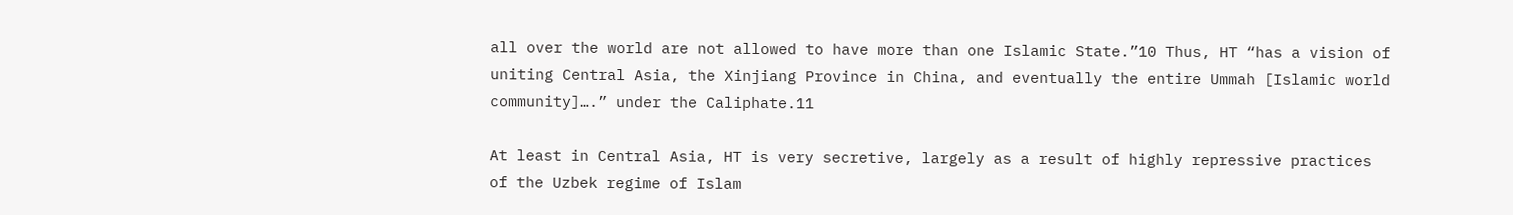all over the world are not allowed to have more than one Islamic State.”10 Thus, HT “has a vision of uniting Central Asia, the Xinjiang Province in China, and eventually the entire Ummah [Islamic world community]….” under the Caliphate.11

At least in Central Asia, HT is very secretive, largely as a result of highly repressive practices of the Uzbek regime of Islam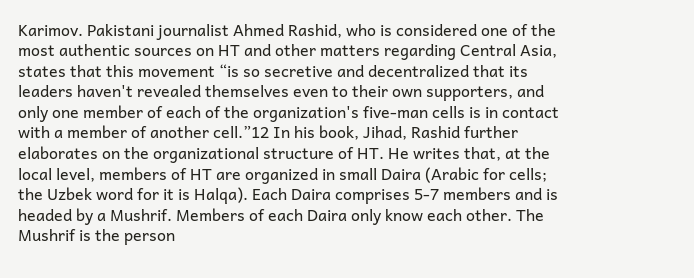Karimov. Pakistani journalist Ahmed Rashid, who is considered one of the most authentic sources on HT and other matters regarding Central Asia, states that this movement “is so secretive and decentralized that its leaders haven't revealed themselves even to their own supporters, and only one member of each of the organization's five-man cells is in contact with a member of another cell.”12 In his book, Jihad, Rashid further elaborates on the organizational structure of HT. He writes that, at the local level, members of HT are organized in small Daira (Arabic for cells; the Uzbek word for it is Halqa). Each Daira comprises 5-7 members and is headed by a Mushrif. Members of each Daira only know each other. The Mushrif is the person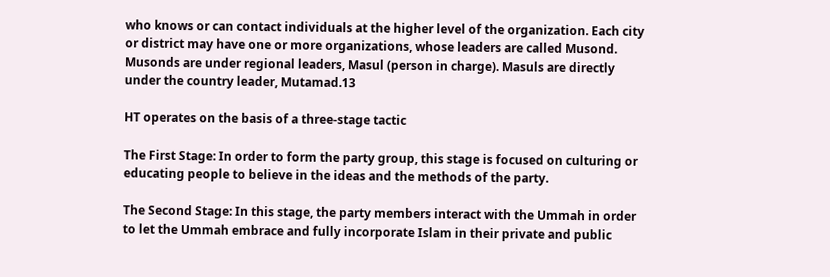who knows or can contact individuals at the higher level of the organization. Each city or district may have one or more organizations, whose leaders are called Musond. Musonds are under regional leaders, Masul (person in charge). Masuls are directly under the country leader, Mutamad.13

HT operates on the basis of a three-stage tactic

The First Stage: In order to form the party group, this stage is focused on culturing or educating people to believe in the ideas and the methods of the party.

The Second Stage: In this stage, the party members interact with the Ummah in order to let the Ummah embrace and fully incorporate Islam in their private and public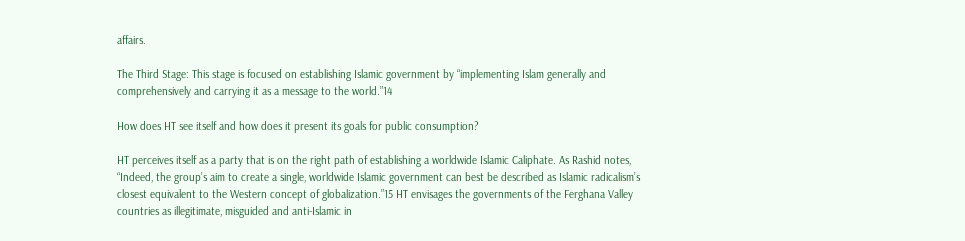affairs.

The Third Stage: This stage is focused on establishing Islamic government by “implementing Islam generally and comprehensively and carrying it as a message to the world.”14

How does HT see itself and how does it present its goals for public consumption?

HT perceives itself as a party that is on the right path of establishing a worldwide Islamic Caliphate. As Rashid notes, “Indeed, the group’s aim to create a single, worldwide Islamic government can best be described as Islamic radicalism’s closest equivalent to the Western concept of globalization.”15 HT envisages the governments of the Ferghana Valley countries as illegitimate, misguided and anti-Islamic in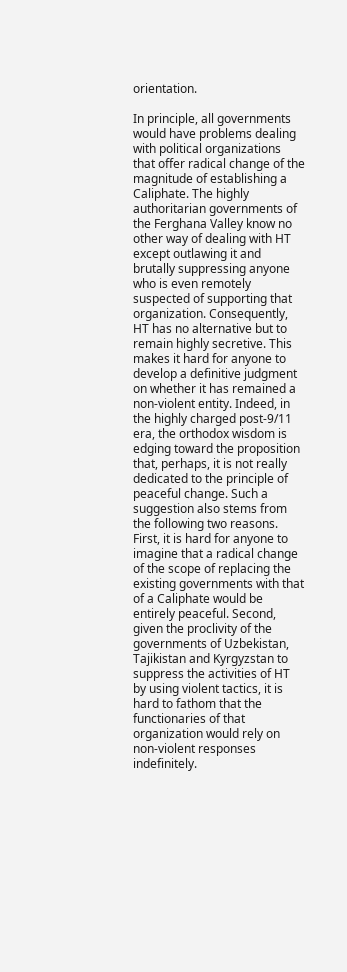orientation.

In principle, all governments would have problems dealing with political organizations that offer radical change of the magnitude of establishing a Caliphate. The highly authoritarian governments of the Ferghana Valley know no other way of dealing with HT except outlawing it and brutally suppressing anyone who is even remotely suspected of supporting that organization. Consequently, HT has no alternative but to remain highly secretive. This makes it hard for anyone to develop a definitive judgment on whether it has remained a non-violent entity. Indeed, in the highly charged post-9/11 era, the orthodox wisdom is edging toward the proposition that, perhaps, it is not really dedicated to the principle of peaceful change. Such a suggestion also stems from the following two reasons. First, it is hard for anyone to imagine that a radical change of the scope of replacing the existing governments with that of a Caliphate would be entirely peaceful. Second, given the proclivity of the governments of Uzbekistan, Tajikistan and Kyrgyzstan to suppress the activities of HT by using violent tactics, it is hard to fathom that the functionaries of that organization would rely on non-violent responses indefinitely.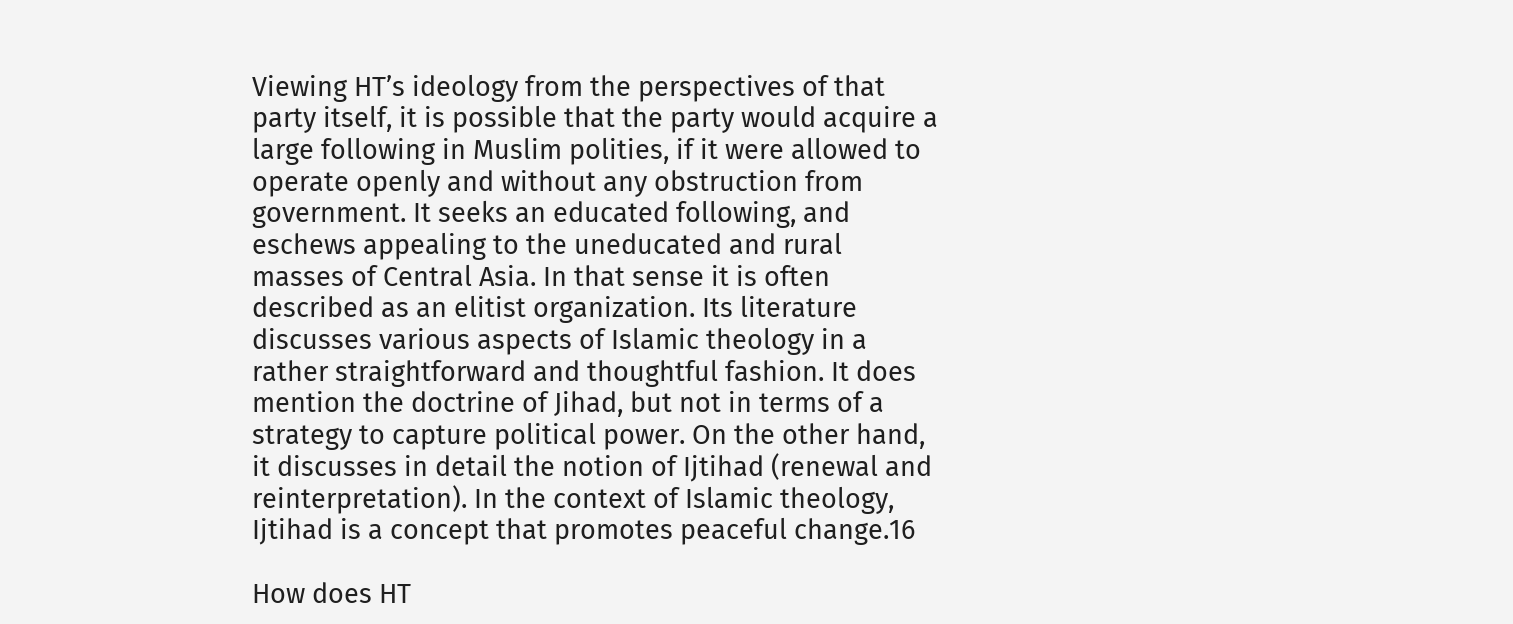Viewing HT’s ideology from the perspectives of that party itself, it is possible that the party would acquire a large following in Muslim polities, if it were allowed to operate openly and without any obstruction from government. It seeks an educated following, and eschews appealing to the uneducated and rural masses of Central Asia. In that sense it is often described as an elitist organization. Its literature discusses various aspects of Islamic theology in a rather straightforward and thoughtful fashion. It does mention the doctrine of Jihad, but not in terms of a strategy to capture political power. On the other hand, it discusses in detail the notion of Ijtihad (renewal and reinterpretation). In the context of Islamic theology, Ijtihad is a concept that promotes peaceful change.16

How does HT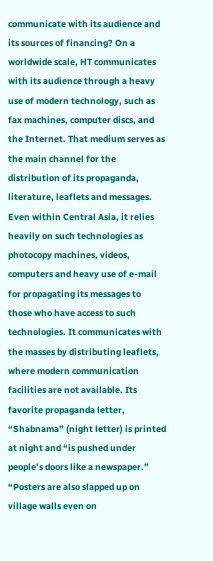communicate with its audience and its sources of financing? On a worldwide scale, HT communicates with its audience through a heavy use of modern technology, such as fax machines, computer discs, and the Internet. That medium serves as the main channel for the distribution of its propaganda, literature, leaflets and messages. Even within Central Asia, it relies heavily on such technologies as photocopy machines, videos, computers and heavy use of e-mail for propagating its messages to those who have access to such technologies. It communicates with the masses by distributing leaflets, where modern communication facilities are not available. Its favorite propaganda letter, “Shabnama” (night letter) is printed at night and “is pushed under people’s doors like a newspaper.” “Posters are also slapped up on village walls even on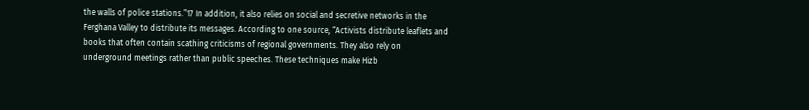the walls of police stations.”17 In addition, it also relies on social and secretive networks in the Ferghana Valley to distribute its messages. According to one source, “Activists distribute leaflets and books that often contain scathing criticisms of regional governments. They also rely on underground meetings rather than public speeches. These techniques make Hizb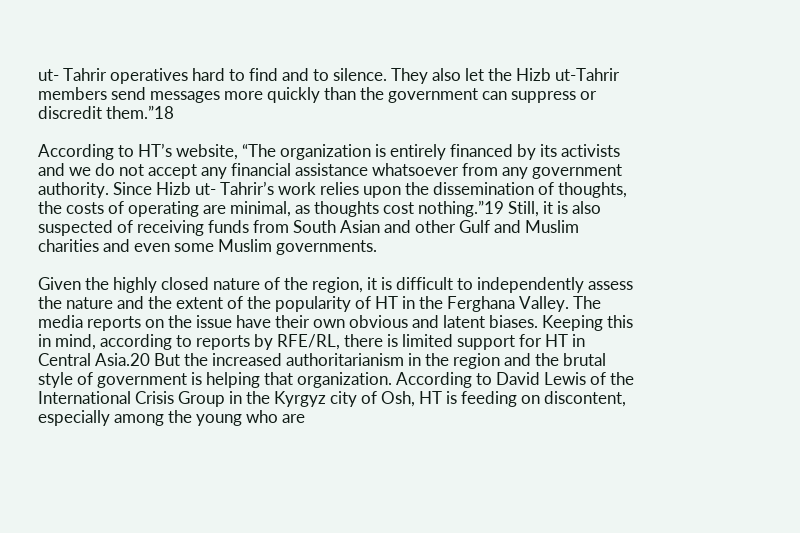ut- Tahrir operatives hard to find and to silence. They also let the Hizb ut-Tahrir members send messages more quickly than the government can suppress or discredit them.”18

According to HT’s website, “The organization is entirely financed by its activists and we do not accept any financial assistance whatsoever from any government authority. Since Hizb ut- Tahrir’s work relies upon the dissemination of thoughts, the costs of operating are minimal, as thoughts cost nothing.”19 Still, it is also suspected of receiving funds from South Asian and other Gulf and Muslim charities and even some Muslim governments.

Given the highly closed nature of the region, it is difficult to independently assess the nature and the extent of the popularity of HT in the Ferghana Valley. The media reports on the issue have their own obvious and latent biases. Keeping this in mind, according to reports by RFE/RL, there is limited support for HT in Central Asia.20 But the increased authoritarianism in the region and the brutal style of government is helping that organization. According to David Lewis of the International Crisis Group in the Kyrgyz city of Osh, HT is feeding on discontent, especially among the young who are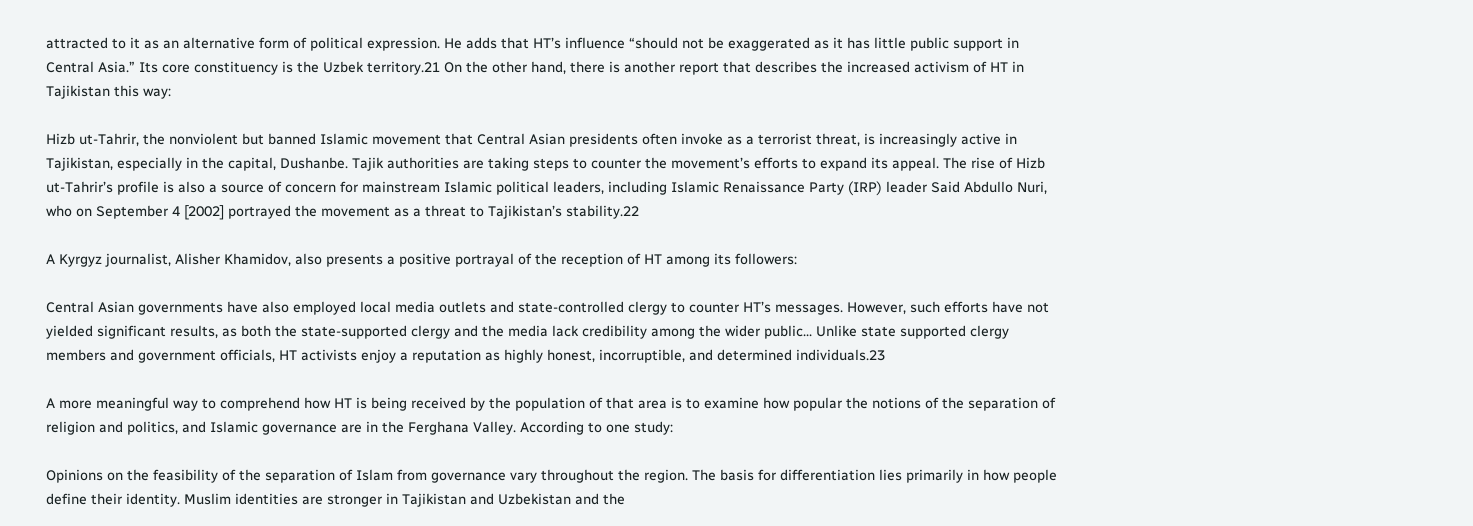attracted to it as an alternative form of political expression. He adds that HT’s influence “should not be exaggerated as it has little public support in Central Asia.” Its core constituency is the Uzbek territory.21 On the other hand, there is another report that describes the increased activism of HT in Tajikistan this way:

Hizb ut-Tahrir, the nonviolent but banned Islamic movement that Central Asian presidents often invoke as a terrorist threat, is increasingly active in Tajikistan, especially in the capital, Dushanbe. Tajik authorities are taking steps to counter the movement’s efforts to expand its appeal. The rise of Hizb ut-Tahrir’s profile is also a source of concern for mainstream Islamic political leaders, including Islamic Renaissance Party (IRP) leader Said Abdullo Nuri, who on September 4 [2002] portrayed the movement as a threat to Tajikistan’s stability.22

A Kyrgyz journalist, Alisher Khamidov, also presents a positive portrayal of the reception of HT among its followers:

Central Asian governments have also employed local media outlets and state-controlled clergy to counter HT’s messages. However, such efforts have not yielded significant results, as both the state-supported clergy and the media lack credibility among the wider public... Unlike state supported clergy members and government officials, HT activists enjoy a reputation as highly honest, incorruptible, and determined individuals.23

A more meaningful way to comprehend how HT is being received by the population of that area is to examine how popular the notions of the separation of religion and politics, and Islamic governance are in the Ferghana Valley. According to one study:

Opinions on the feasibility of the separation of Islam from governance vary throughout the region. The basis for differentiation lies primarily in how people define their identity. Muslim identities are stronger in Tajikistan and Uzbekistan and the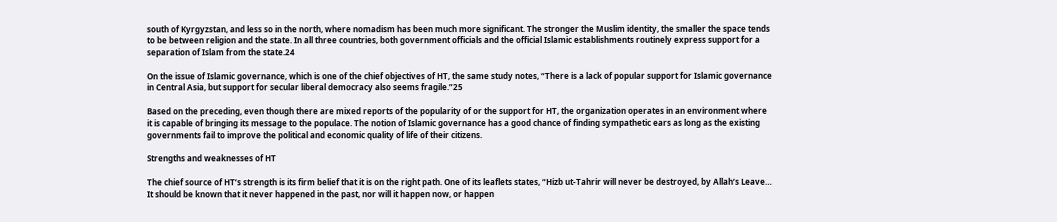south of Kyrgyzstan, and less so in the north, where nomadism has been much more significant. The stronger the Muslim identity, the smaller the space tends to be between religion and the state. In all three countries, both government officials and the official Islamic establishments routinely express support for a separation of Islam from the state.24

On the issue of Islamic governance, which is one of the chief objectives of HT, the same study notes, “There is a lack of popular support for Islamic governance in Central Asia, but support for secular liberal democracy also seems fragile.”25

Based on the preceding, even though there are mixed reports of the popularity of or the support for HT, the organization operates in an environment where it is capable of bringing its message to the populace. The notion of Islamic governance has a good chance of finding sympathetic ears as long as the existing governments fail to improve the political and economic quality of life of their citizens.

Strengths and weaknesses of HT

The chief source of HT’s strength is its firm belief that it is on the right path. One of its leaflets states, “Hizb ut-Tahrir will never be destroyed, by Allah’s Leave… It should be known that it never happened in the past, nor will it happen now, or happen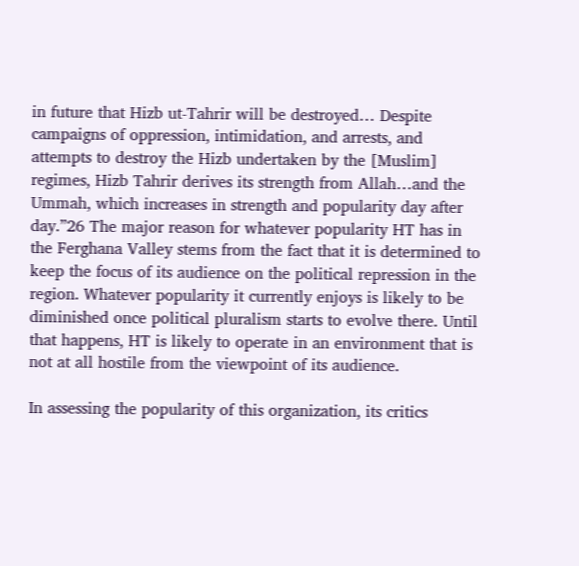in future that Hizb ut-Tahrir will be destroyed… Despite campaigns of oppression, intimidation, and arrests, and attempts to destroy the Hizb undertaken by the [Muslim] regimes, Hizb Tahrir derives its strength from Allah…and the Ummah, which increases in strength and popularity day after day.”26 The major reason for whatever popularity HT has in the Ferghana Valley stems from the fact that it is determined to keep the focus of its audience on the political repression in the region. Whatever popularity it currently enjoys is likely to be diminished once political pluralism starts to evolve there. Until that happens, HT is likely to operate in an environment that is not at all hostile from the viewpoint of its audience.

In assessing the popularity of this organization, its critics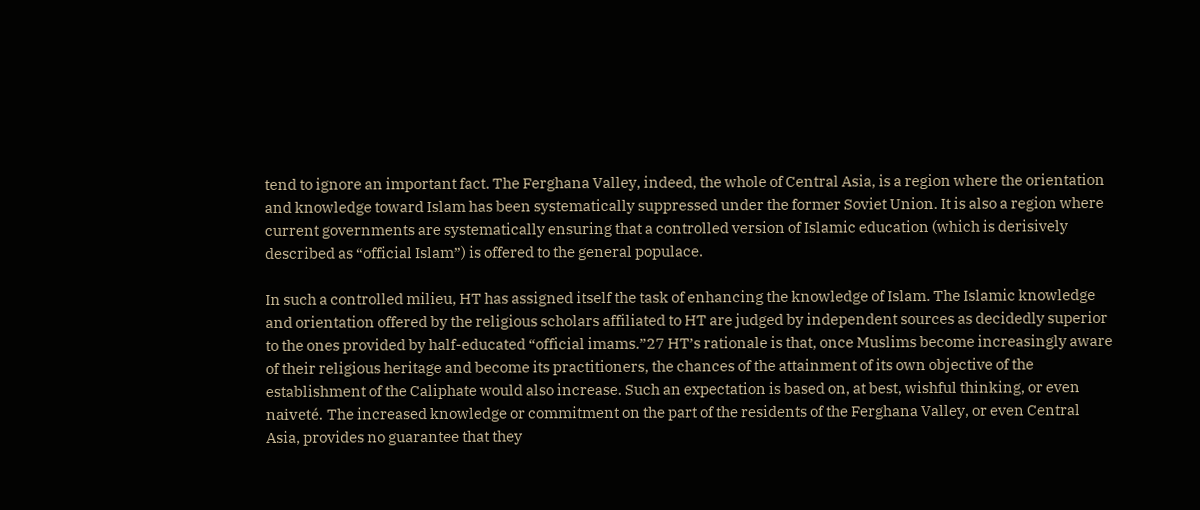tend to ignore an important fact. The Ferghana Valley, indeed, the whole of Central Asia, is a region where the orientation and knowledge toward Islam has been systematically suppressed under the former Soviet Union. It is also a region where current governments are systematically ensuring that a controlled version of Islamic education (which is derisively described as “official Islam”) is offered to the general populace.

In such a controlled milieu, HT has assigned itself the task of enhancing the knowledge of Islam. The Islamic knowledge and orientation offered by the religious scholars affiliated to HT are judged by independent sources as decidedly superior to the ones provided by half-educated “official imams.”27 HT’s rationale is that, once Muslims become increasingly aware of their religious heritage and become its practitioners, the chances of the attainment of its own objective of the establishment of the Caliphate would also increase. Such an expectation is based on, at best, wishful thinking, or even naiveté. The increased knowledge or commitment on the part of the residents of the Ferghana Valley, or even Central Asia, provides no guarantee that they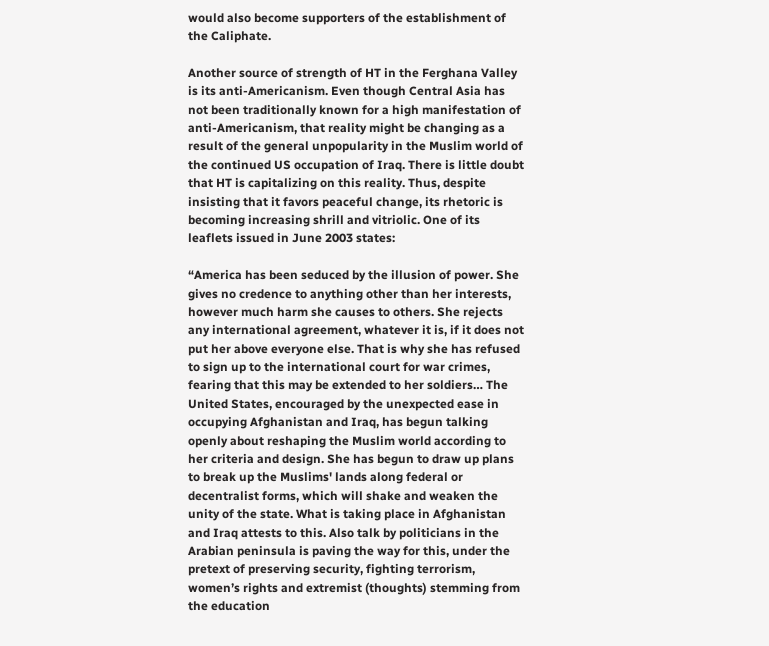would also become supporters of the establishment of the Caliphate.

Another source of strength of HT in the Ferghana Valley is its anti-Americanism. Even though Central Asia has not been traditionally known for a high manifestation of anti-Americanism, that reality might be changing as a result of the general unpopularity in the Muslim world of the continued US occupation of Iraq. There is little doubt that HT is capitalizing on this reality. Thus, despite insisting that it favors peaceful change, its rhetoric is becoming increasing shrill and vitriolic. One of its leaflets issued in June 2003 states:

“America has been seduced by the illusion of power. She gives no credence to anything other than her interests, however much harm she causes to others. She rejects any international agreement, whatever it is, if it does not put her above everyone else. That is why she has refused to sign up to the international court for war crimes, fearing that this may be extended to her soldiers… The United States, encouraged by the unexpected ease in occupying Afghanistan and Iraq, has begun talking openly about reshaping the Muslim world according to her criteria and design. She has begun to draw up plans to break up the Muslims' lands along federal or decentralist forms, which will shake and weaken the unity of the state. What is taking place in Afghanistan and Iraq attests to this. Also talk by politicians in the Arabian peninsula is paving the way for this, under the pretext of preserving security, fighting terrorism, women’s rights and extremist (thoughts) stemming from the education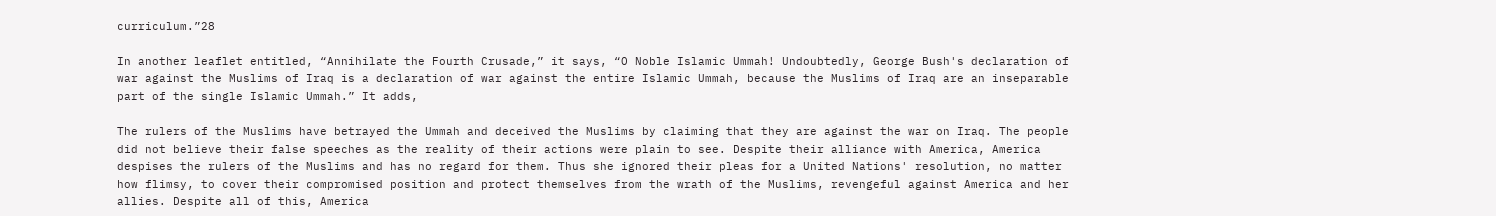curriculum.”28

In another leaflet entitled, “Annihilate the Fourth Crusade,” it says, “O Noble Islamic Ummah! Undoubtedly, George Bush's declaration of war against the Muslims of Iraq is a declaration of war against the entire Islamic Ummah, because the Muslims of Iraq are an inseparable part of the single Islamic Ummah.” It adds,

The rulers of the Muslims have betrayed the Ummah and deceived the Muslims by claiming that they are against the war on Iraq. The people did not believe their false speeches as the reality of their actions were plain to see. Despite their alliance with America, America despises the rulers of the Muslims and has no regard for them. Thus she ignored their pleas for a United Nations' resolution, no matter how flimsy, to cover their compromised position and protect themselves from the wrath of the Muslims, revengeful against America and her allies. Despite all of this, America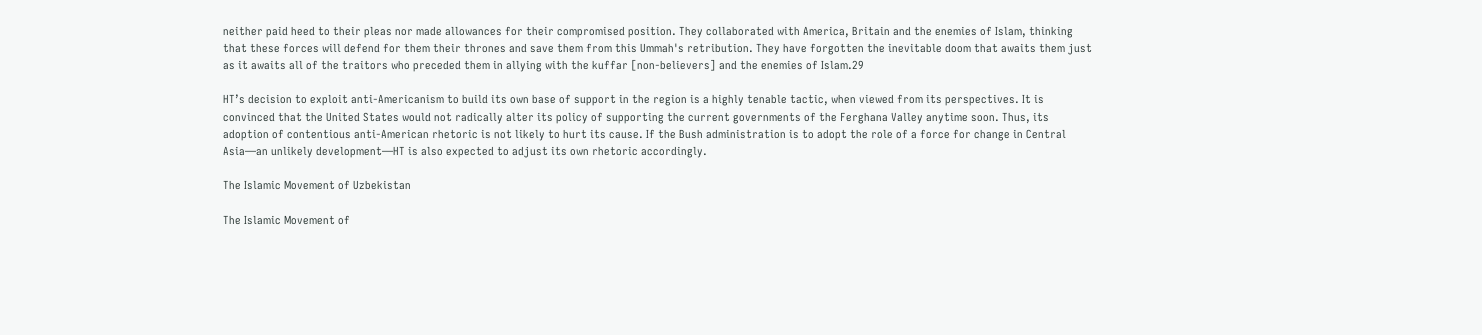neither paid heed to their pleas nor made allowances for their compromised position. They collaborated with America, Britain and the enemies of Islam, thinking that these forces will defend for them their thrones and save them from this Ummah's retribution. They have forgotten the inevitable doom that awaits them just as it awaits all of the traitors who preceded them in allying with the kuffar [non-believers] and the enemies of Islam.29

HT’s decision to exploit anti-Americanism to build its own base of support in the region is a highly tenable tactic, when viewed from its perspectives. It is convinced that the United States would not radically alter its policy of supporting the current governments of the Ferghana Valley anytime soon. Thus, its adoption of contentious anti-American rhetoric is not likely to hurt its cause. If the Bush administration is to adopt the role of a force for change in Central Asia—an unlikely development—HT is also expected to adjust its own rhetoric accordingly.

The Islamic Movement of Uzbekistan

The Islamic Movement of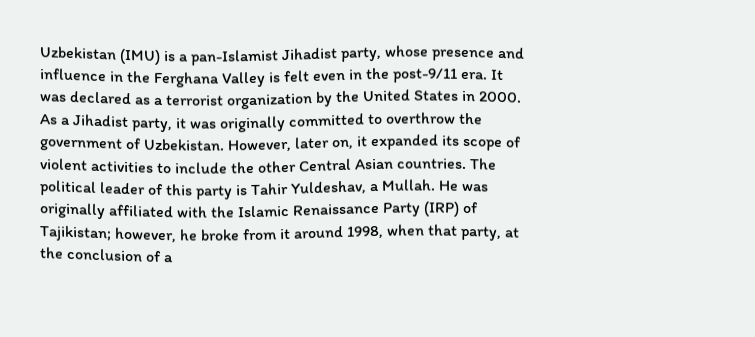Uzbekistan (IMU) is a pan-Islamist Jihadist party, whose presence and influence in the Ferghana Valley is felt even in the post-9/11 era. It was declared as a terrorist organization by the United States in 2000. As a Jihadist party, it was originally committed to overthrow the government of Uzbekistan. However, later on, it expanded its scope of violent activities to include the other Central Asian countries. The political leader of this party is Tahir Yuldeshav, a Mullah. He was originally affiliated with the Islamic Renaissance Party (IRP) of Tajikistan; however, he broke from it around 1998, when that party, at the conclusion of a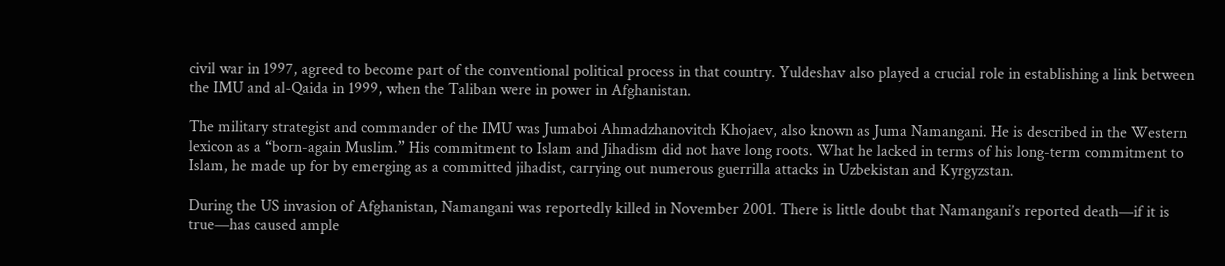civil war in 1997, agreed to become part of the conventional political process in that country. Yuldeshav also played a crucial role in establishing a link between the IMU and al-Qaida in 1999, when the Taliban were in power in Afghanistan.

The military strategist and commander of the IMU was Jumaboi Ahmadzhanovitch Khojaev, also known as Juma Namangani. He is described in the Western lexicon as a “born-again Muslim.” His commitment to Islam and Jihadism did not have long roots. What he lacked in terms of his long-term commitment to Islam, he made up for by emerging as a committed jihadist, carrying out numerous guerrilla attacks in Uzbekistan and Kyrgyzstan.

During the US invasion of Afghanistan, Namangani was reportedly killed in November 2001. There is little doubt that Namangani’s reported death—if it is true—has caused ample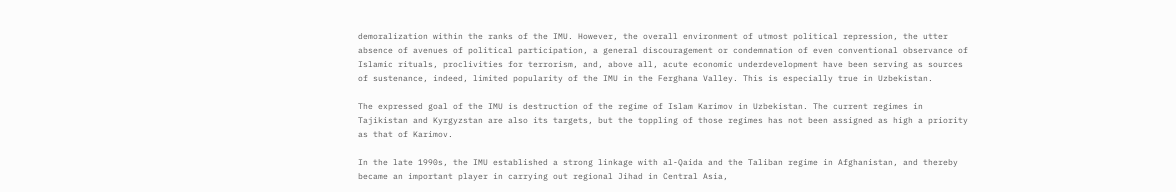demoralization within the ranks of the IMU. However, the overall environment of utmost political repression, the utter absence of avenues of political participation, a general discouragement or condemnation of even conventional observance of Islamic rituals, proclivities for terrorism, and, above all, acute economic underdevelopment have been serving as sources of sustenance, indeed, limited popularity of the IMU in the Ferghana Valley. This is especially true in Uzbekistan.

The expressed goal of the IMU is destruction of the regime of Islam Karimov in Uzbekistan. The current regimes in Tajikistan and Kyrgyzstan are also its targets, but the toppling of those regimes has not been assigned as high a priority as that of Karimov.

In the late 1990s, the IMU established a strong linkage with al-Qaida and the Taliban regime in Afghanistan, and thereby became an important player in carrying out regional Jihad in Central Asia,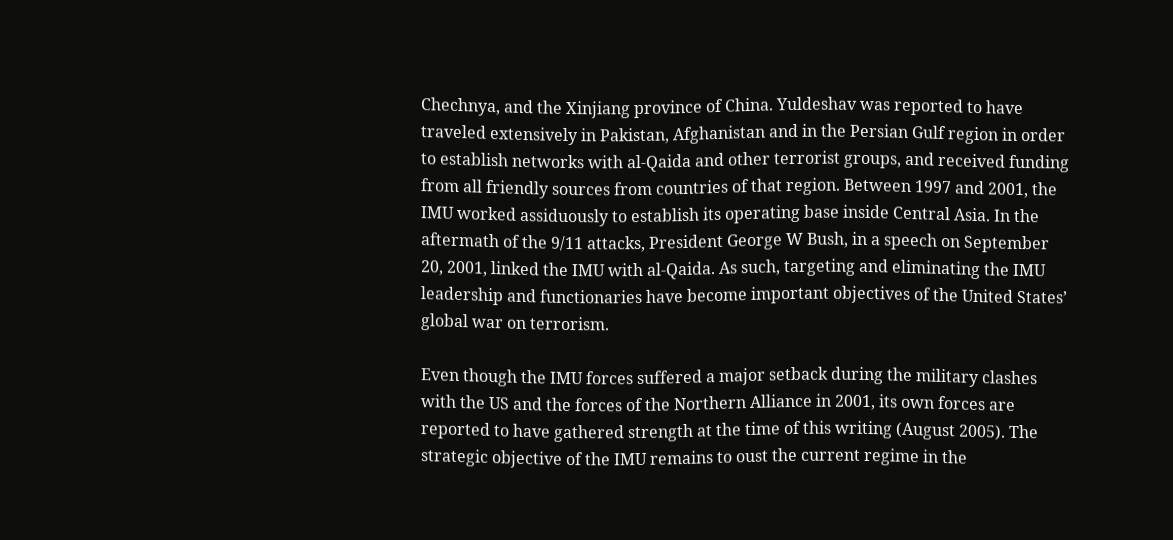Chechnya, and the Xinjiang province of China. Yuldeshav was reported to have traveled extensively in Pakistan, Afghanistan and in the Persian Gulf region in order to establish networks with al-Qaida and other terrorist groups, and received funding from all friendly sources from countries of that region. Between 1997 and 2001, the IMU worked assiduously to establish its operating base inside Central Asia. In the aftermath of the 9/11 attacks, President George W Bush, in a speech on September 20, 2001, linked the IMU with al-Qaida. As such, targeting and eliminating the IMU leadership and functionaries have become important objectives of the United States’ global war on terrorism.

Even though the IMU forces suffered a major setback during the military clashes with the US and the forces of the Northern Alliance in 2001, its own forces are reported to have gathered strength at the time of this writing (August 2005). The strategic objective of the IMU remains to oust the current regime in the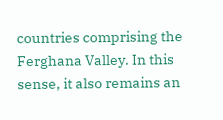countries comprising the Ferghana Valley. In this sense, it also remains an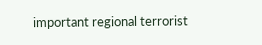important regional terrorist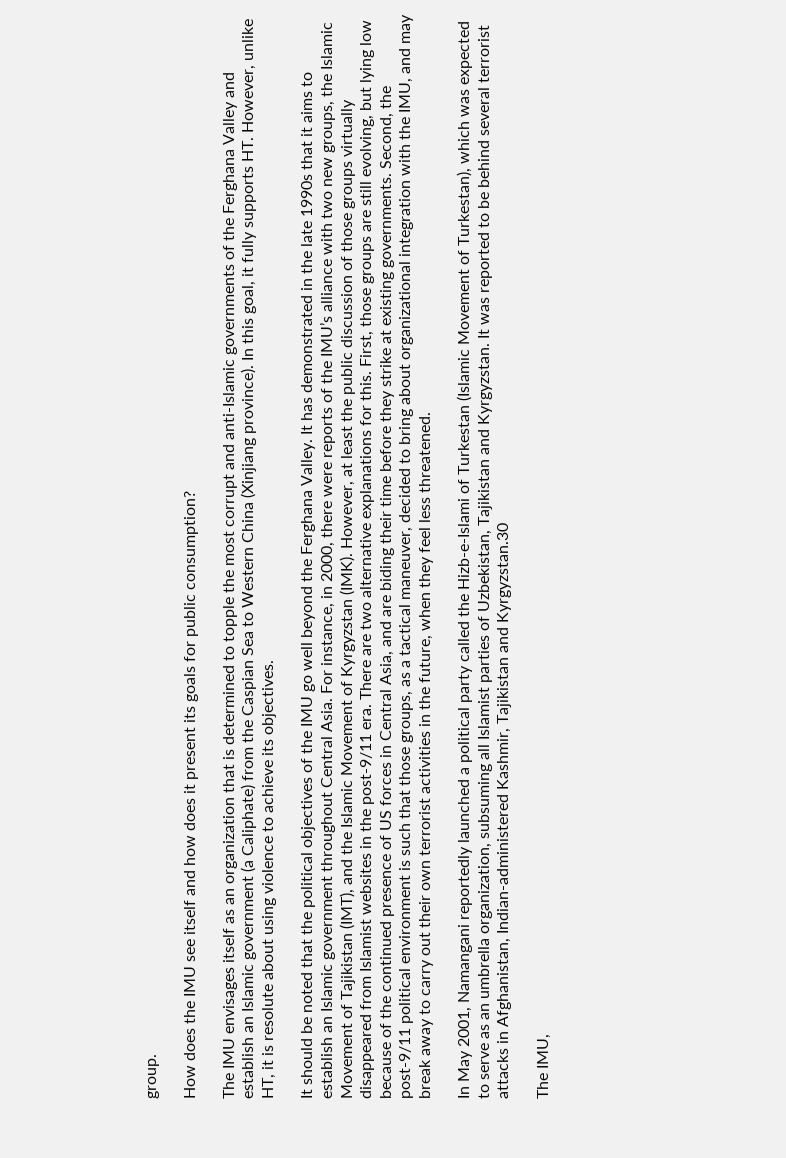group.

How does the IMU see itself and how does it present its goals for public consumption?

The IMU envisages itself as an organization that is determined to topple the most corrupt and anti-Islamic governments of the Ferghana Valley and establish an Islamic government (a Caliphate) from the Caspian Sea to Western China (Xinjiang province). In this goal, it fully supports HT. However, unlike HT, it is resolute about using violence to achieve its objectives.

It should be noted that the political objectives of the IMU go well beyond the Ferghana Valley. It has demonstrated in the late 1990s that it aims to establish an Islamic government throughout Central Asia. For instance, in 2000, there were reports of the IMU’s alliance with two new groups, the Islamic Movement of Tajikistan (IMT), and the Islamic Movement of Kyrgyzstan (IMK). However, at least the public discussion of those groups virtually disappeared from Islamist websites in the post-9/11 era. There are two alternative explanations for this. First, those groups are still evolving, but lying low because of the continued presence of US forces in Central Asia, and are biding their time before they strike at existing governments. Second, the post-9/11 political environment is such that those groups, as a tactical maneuver, decided to bring about organizational integration with the IMU, and may break away to carry out their own terrorist activities in the future, when they feel less threatened.

In May 2001, Namangani reportedly launched a political party called the Hizb-e-Islami of Turkestan (Islamic Movement of Turkestan), which was expected to serve as an umbrella organization, subsuming all Islamist parties of Uzbekistan, Tajikistan and Kyrgyzstan. It was reported to be behind several terrorist attacks in Afghanistan, Indian-administered Kashmir, Tajikistan and Kyrgyzstan.30

The IMU,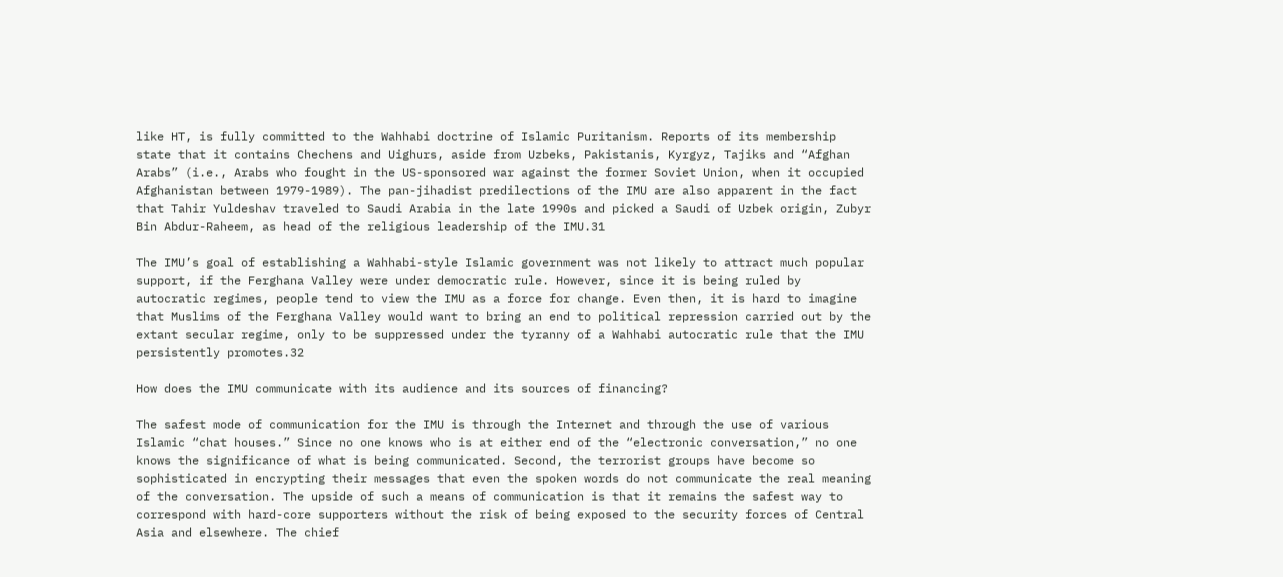like HT, is fully committed to the Wahhabi doctrine of Islamic Puritanism. Reports of its membership state that it contains Chechens and Uighurs, aside from Uzbeks, Pakistanis, Kyrgyz, Tajiks and “Afghan Arabs” (i.e., Arabs who fought in the US-sponsored war against the former Soviet Union, when it occupied Afghanistan between 1979-1989). The pan-jihadist predilections of the IMU are also apparent in the fact that Tahir Yuldeshav traveled to Saudi Arabia in the late 1990s and picked a Saudi of Uzbek origin, Zubyr Bin Abdur-Raheem, as head of the religious leadership of the IMU.31

The IMU’s goal of establishing a Wahhabi-style Islamic government was not likely to attract much popular support, if the Ferghana Valley were under democratic rule. However, since it is being ruled by autocratic regimes, people tend to view the IMU as a force for change. Even then, it is hard to imagine that Muslims of the Ferghana Valley would want to bring an end to political repression carried out by the extant secular regime, only to be suppressed under the tyranny of a Wahhabi autocratic rule that the IMU persistently promotes.32

How does the IMU communicate with its audience and its sources of financing?

The safest mode of communication for the IMU is through the Internet and through the use of various Islamic “chat houses.” Since no one knows who is at either end of the “electronic conversation,” no one knows the significance of what is being communicated. Second, the terrorist groups have become so sophisticated in encrypting their messages that even the spoken words do not communicate the real meaning of the conversation. The upside of such a means of communication is that it remains the safest way to correspond with hard-core supporters without the risk of being exposed to the security forces of Central Asia and elsewhere. The chief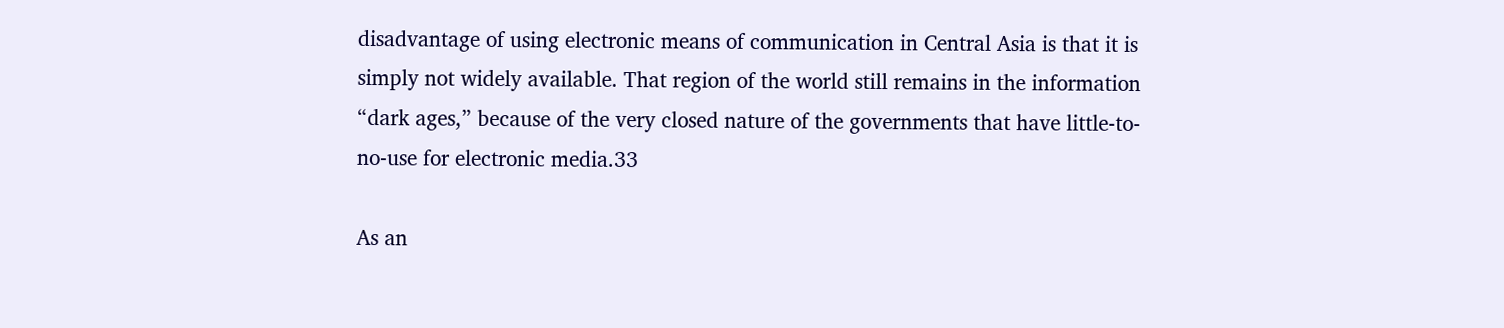disadvantage of using electronic means of communication in Central Asia is that it is simply not widely available. That region of the world still remains in the information “dark ages,” because of the very closed nature of the governments that have little-to-no-use for electronic media.33

As an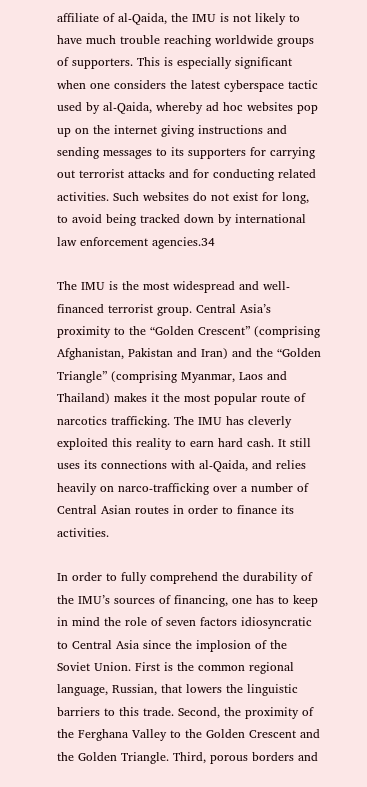affiliate of al-Qaida, the IMU is not likely to have much trouble reaching worldwide groups of supporters. This is especially significant when one considers the latest cyberspace tactic used by al-Qaida, whereby ad hoc websites pop up on the internet giving instructions and sending messages to its supporters for carrying out terrorist attacks and for conducting related activities. Such websites do not exist for long, to avoid being tracked down by international law enforcement agencies.34

The IMU is the most widespread and well-financed terrorist group. Central Asia’s proximity to the “Golden Crescent” (comprising Afghanistan, Pakistan and Iran) and the “Golden Triangle” (comprising Myanmar, Laos and Thailand) makes it the most popular route of narcotics trafficking. The IMU has cleverly exploited this reality to earn hard cash. It still uses its connections with al-Qaida, and relies heavily on narco-trafficking over a number of Central Asian routes in order to finance its activities.

In order to fully comprehend the durability of the IMU’s sources of financing, one has to keep in mind the role of seven factors idiosyncratic to Central Asia since the implosion of the Soviet Union. First is the common regional language, Russian, that lowers the linguistic barriers to this trade. Second, the proximity of the Ferghana Valley to the Golden Crescent and the Golden Triangle. Third, porous borders and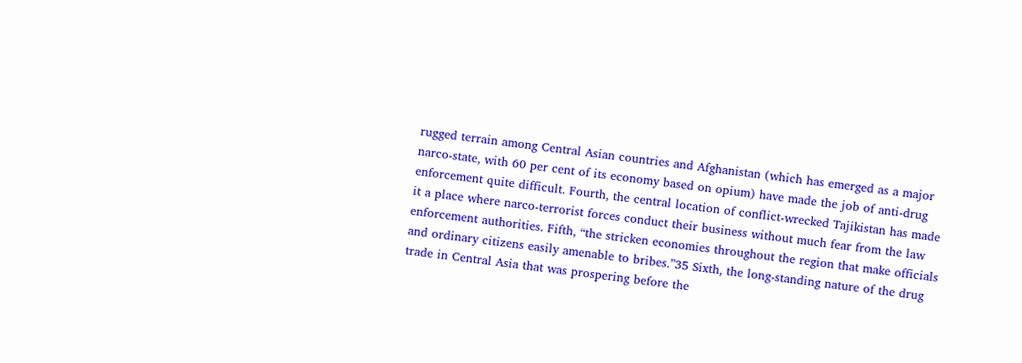rugged terrain among Central Asian countries and Afghanistan (which has emerged as a major narco-state, with 60 per cent of its economy based on opium) have made the job of anti-drug enforcement quite difficult. Fourth, the central location of conflict-wrecked Tajikistan has made it a place where narco-terrorist forces conduct their business without much fear from the law enforcement authorities. Fifth, “the stricken economies throughout the region that make officials and ordinary citizens easily amenable to bribes.”35 Sixth, the long-standing nature of the drug trade in Central Asia that was prospering before the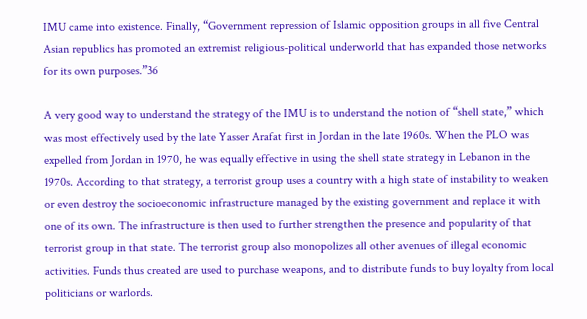IMU came into existence. Finally, “Government repression of Islamic opposition groups in all five Central Asian republics has promoted an extremist religious-political underworld that has expanded those networks for its own purposes.”36

A very good way to understand the strategy of the IMU is to understand the notion of “shell state,” which was most effectively used by the late Yasser Arafat first in Jordan in the late 1960s. When the PLO was expelled from Jordan in 1970, he was equally effective in using the shell state strategy in Lebanon in the 1970s. According to that strategy, a terrorist group uses a country with a high state of instability to weaken or even destroy the socioeconomic infrastructure managed by the existing government and replace it with one of its own. The infrastructure is then used to further strengthen the presence and popularity of that terrorist group in that state. The terrorist group also monopolizes all other avenues of illegal economic activities. Funds thus created are used to purchase weapons, and to distribute funds to buy loyalty from local politicians or warlords.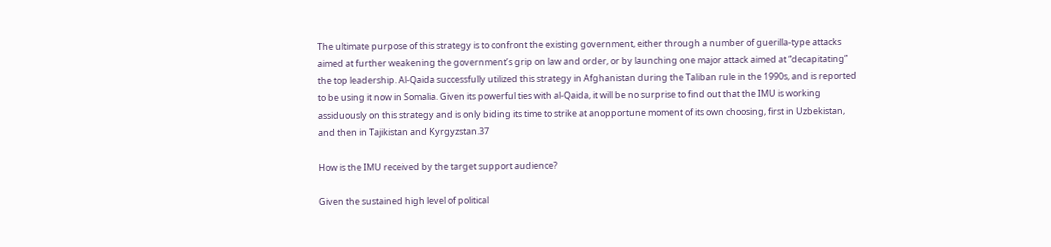The ultimate purpose of this strategy is to confront the existing government, either through a number of guerilla-type attacks aimed at further weakening the government’s grip on law and order, or by launching one major attack aimed at “decapitating” the top leadership. Al-Qaida successfully utilized this strategy in Afghanistan during the Taliban rule in the 1990s, and is reported to be using it now in Somalia. Given its powerful ties with al-Qaida, it will be no surprise to find out that the IMU is working assiduously on this strategy and is only biding its time to strike at anopportune moment of its own choosing, first in Uzbekistan, and then in Tajikistan and Kyrgyzstan.37

How is the IMU received by the target support audience?

Given the sustained high level of political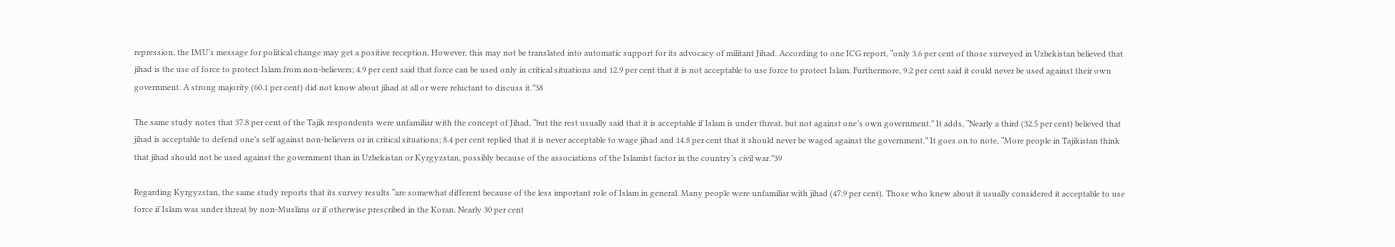repression, the IMU’s message for political change may get a positive reception. However, this may not be translated into automatic support for its advocacy of militant Jihad. According to one ICG report, “only 3.6 per cent of those surveyed in Uzbekistan believed that jihad is the use of force to protect Islam from non-believers; 4.9 per cent said that force can be used only in critical situations and 12.9 per cent that it is not acceptable to use force to protect Islam. Furthermore, 9.2 per cent said it could never be used against their own government. A strong majority (60.1 per cent) did not know about jihad at all or were reluctant to discuss it.”38

The same study notes that 37.8 per cent of the Tajik respondents were unfamiliar with the concept of Jihad, “but the rest usually said that it is acceptable if Islam is under threat, but not against one’s own government.” It adds, “Nearly a third (32.5 per cent) believed that jihad is acceptable to defend one’s self against non-believers or in critical situations; 8.4 per cent replied that it is never acceptable to wage jihad and 14.8 per cent that it should never be waged against the government.” It goes on to note, “More people in Tajikistan think that jihad should not be used against the government than in Uzbekistan or Kyrgyzstan, possibly because of the associations of the Islamist factor in the country’s civil war.”39

Regarding Kyrgyzstan, the same study reports that its survey results “are somewhat different because of the less important role of Islam in general. Many people were unfamiliar with jihad (47.9 per cent). Those who knew about it usually considered it acceptable to use force if Islam was under threat by non-Muslims or if otherwise prescribed in the Koran. Nearly 30 per cent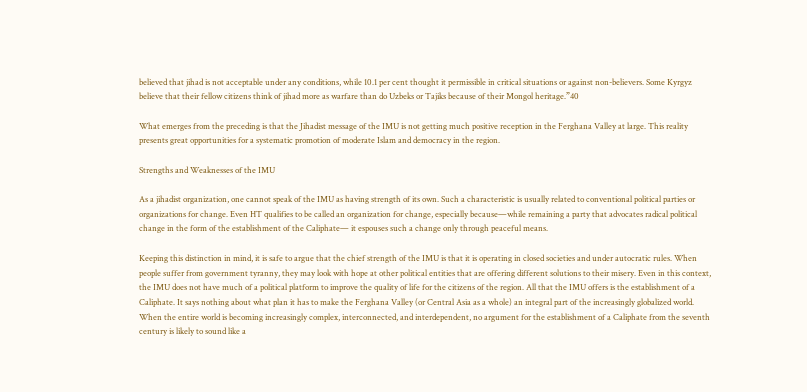believed that jihad is not acceptable under any conditions, while 10.1 per cent thought it permissible in critical situations or against non-believers. Some Kyrgyz believe that their fellow citizens think of jihad more as warfare than do Uzbeks or Tajiks because of their Mongol heritage.”40

What emerges from the preceding is that the Jihadist message of the IMU is not getting much positive reception in the Ferghana Valley at large. This reality presents great opportunities for a systematic promotion of moderate Islam and democracy in the region.

Strengths and Weaknesses of the IMU

As a jihadist organization, one cannot speak of the IMU as having strength of its own. Such a characteristic is usually related to conventional political parties or organizations for change. Even HT qualifies to be called an organization for change, especially because—while remaining a party that advocates radical political change in the form of the establishment of the Caliphate— it espouses such a change only through peaceful means.

Keeping this distinction in mind, it is safe to argue that the chief strength of the IMU is that it is operating in closed societies and under autocratic rules. When people suffer from government tyranny, they may look with hope at other political entities that are offering different solutions to their misery. Even in this context, the IMU does not have much of a political platform to improve the quality of life for the citizens of the region. All that the IMU offers is the establishment of a Caliphate. It says nothing about what plan it has to make the Ferghana Valley (or Central Asia as a whole) an integral part of the increasingly globalized world. When the entire world is becoming increasingly complex, interconnected, and interdependent, no argument for the establishment of a Caliphate from the seventh century is likely to sound like a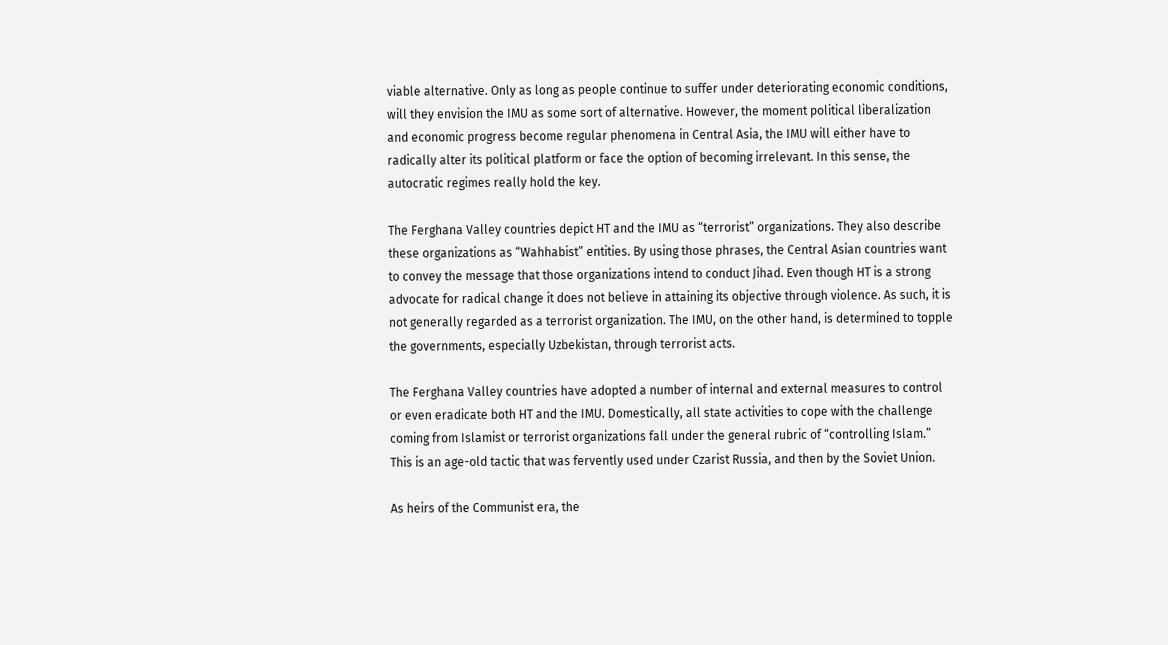viable alternative. Only as long as people continue to suffer under deteriorating economic conditions, will they envision the IMU as some sort of alternative. However, the moment political liberalization and economic progress become regular phenomena in Central Asia, the IMU will either have to radically alter its political platform or face the option of becoming irrelevant. In this sense, the autocratic regimes really hold the key.

The Ferghana Valley countries depict HT and the IMU as “terrorist” organizations. They also describe these organizations as “Wahhabist” entities. By using those phrases, the Central Asian countries want to convey the message that those organizations intend to conduct Jihad. Even though HT is a strong advocate for radical change it does not believe in attaining its objective through violence. As such, it is not generally regarded as a terrorist organization. The IMU, on the other hand, is determined to topple the governments, especially Uzbekistan, through terrorist acts.

The Ferghana Valley countries have adopted a number of internal and external measures to control or even eradicate both HT and the IMU. Domestically, all state activities to cope with the challenge coming from Islamist or terrorist organizations fall under the general rubric of “controlling Islam.” This is an age-old tactic that was fervently used under Czarist Russia, and then by the Soviet Union.

As heirs of the Communist era, the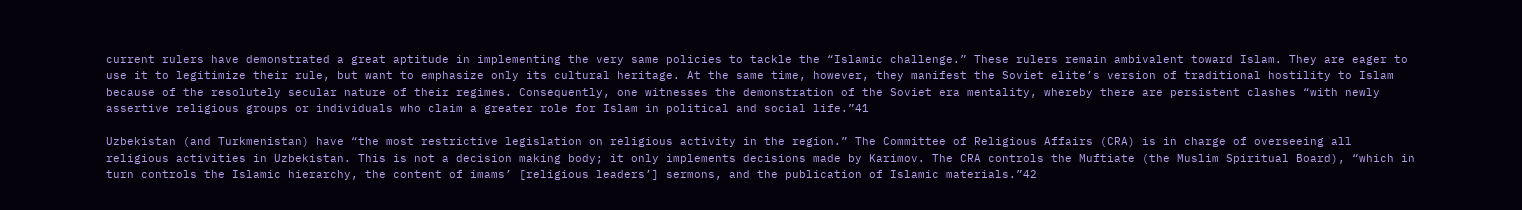current rulers have demonstrated a great aptitude in implementing the very same policies to tackle the “Islamic challenge.” These rulers remain ambivalent toward Islam. They are eager to use it to legitimize their rule, but want to emphasize only its cultural heritage. At the same time, however, they manifest the Soviet elite’s version of traditional hostility to Islam because of the resolutely secular nature of their regimes. Consequently, one witnesses the demonstration of the Soviet era mentality, whereby there are persistent clashes “with newly assertive religious groups or individuals who claim a greater role for Islam in political and social life.”41

Uzbekistan (and Turkmenistan) have “the most restrictive legislation on religious activity in the region.” The Committee of Religious Affairs (CRA) is in charge of overseeing all religious activities in Uzbekistan. This is not a decision making body; it only implements decisions made by Karimov. The CRA controls the Muftiate (the Muslim Spiritual Board), “which in turn controls the Islamic hierarchy, the content of imams’ [religious leaders’] sermons, and the publication of Islamic materials.”42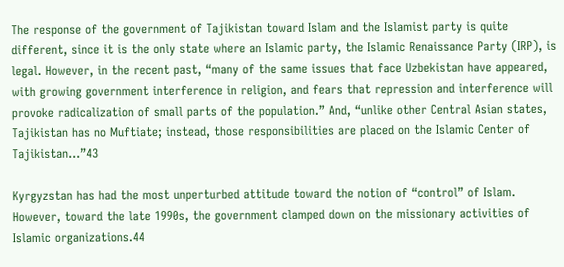The response of the government of Tajikistan toward Islam and the Islamist party is quite different, since it is the only state where an Islamic party, the Islamic Renaissance Party (IRP), is legal. However, in the recent past, “many of the same issues that face Uzbekistan have appeared, with growing government interference in religion, and fears that repression and interference will provoke radicalization of small parts of the population.” And, “unlike other Central Asian states, Tajikistan has no Muftiate; instead, those responsibilities are placed on the Islamic Center of Tajikistan…”43

Kyrgyzstan has had the most unperturbed attitude toward the notion of “control” of Islam. However, toward the late 1990s, the government clamped down on the missionary activities of Islamic organizations.44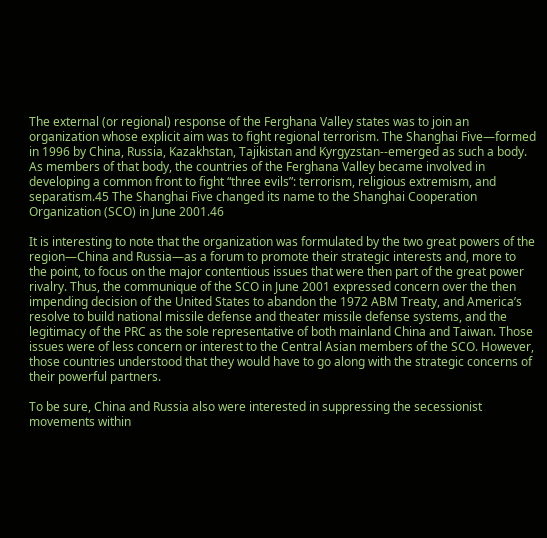The external (or regional) response of the Ferghana Valley states was to join an organization whose explicit aim was to fight regional terrorism. The Shanghai Five—formed in 1996 by China, Russia, Kazakhstan, Tajikistan and Kyrgyzstan--emerged as such a body. As members of that body, the countries of the Ferghana Valley became involved in developing a common front to fight “three evils”: terrorism, religious extremism, and separatism.45 The Shanghai Five changed its name to the Shanghai Cooperation Organization (SCO) in June 2001.46

It is interesting to note that the organization was formulated by the two great powers of the region—China and Russia—as a forum to promote their strategic interests and, more to the point, to focus on the major contentious issues that were then part of the great power rivalry. Thus, the communique of the SCO in June 2001 expressed concern over the then impending decision of the United States to abandon the 1972 ABM Treaty, and America’s resolve to build national missile defense and theater missile defense systems, and the legitimacy of the PRC as the sole representative of both mainland China and Taiwan. Those issues were of less concern or interest to the Central Asian members of the SCO. However, those countries understood that they would have to go along with the strategic concerns of their powerful partners.

To be sure, China and Russia also were interested in suppressing the secessionist movements within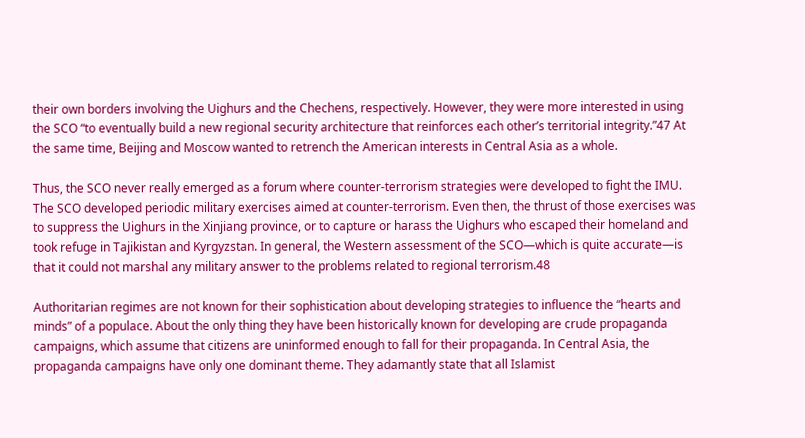their own borders involving the Uighurs and the Chechens, respectively. However, they were more interested in using the SCO “to eventually build a new regional security architecture that reinforces each other’s territorial integrity.”47 At the same time, Beijing and Moscow wanted to retrench the American interests in Central Asia as a whole.

Thus, the SCO never really emerged as a forum where counter-terrorism strategies were developed to fight the IMU. The SCO developed periodic military exercises aimed at counter-terrorism. Even then, the thrust of those exercises was to suppress the Uighurs in the Xinjiang province, or to capture or harass the Uighurs who escaped their homeland and took refuge in Tajikistan and Kyrgyzstan. In general, the Western assessment of the SCO—which is quite accurate—is that it could not marshal any military answer to the problems related to regional terrorism.48

Authoritarian regimes are not known for their sophistication about developing strategies to influence the “hearts and minds” of a populace. About the only thing they have been historically known for developing are crude propaganda campaigns, which assume that citizens are uninformed enough to fall for their propaganda. In Central Asia, the propaganda campaigns have only one dominant theme. They adamantly state that all Islamist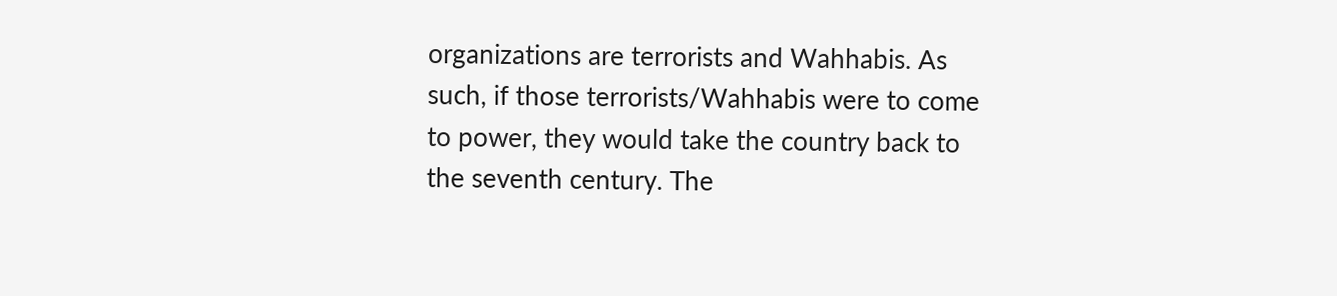organizations are terrorists and Wahhabis. As such, if those terrorists/Wahhabis were to come to power, they would take the country back to the seventh century. The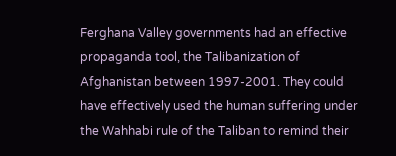Ferghana Valley governments had an effective propaganda tool, the Talibanization of Afghanistan between 1997-2001. They could have effectively used the human suffering under the Wahhabi rule of the Taliban to remind their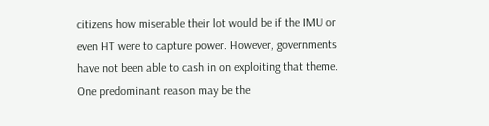citizens how miserable their lot would be if the IMU or even HT were to capture power. However, governments have not been able to cash in on exploiting that theme. One predominant reason may be the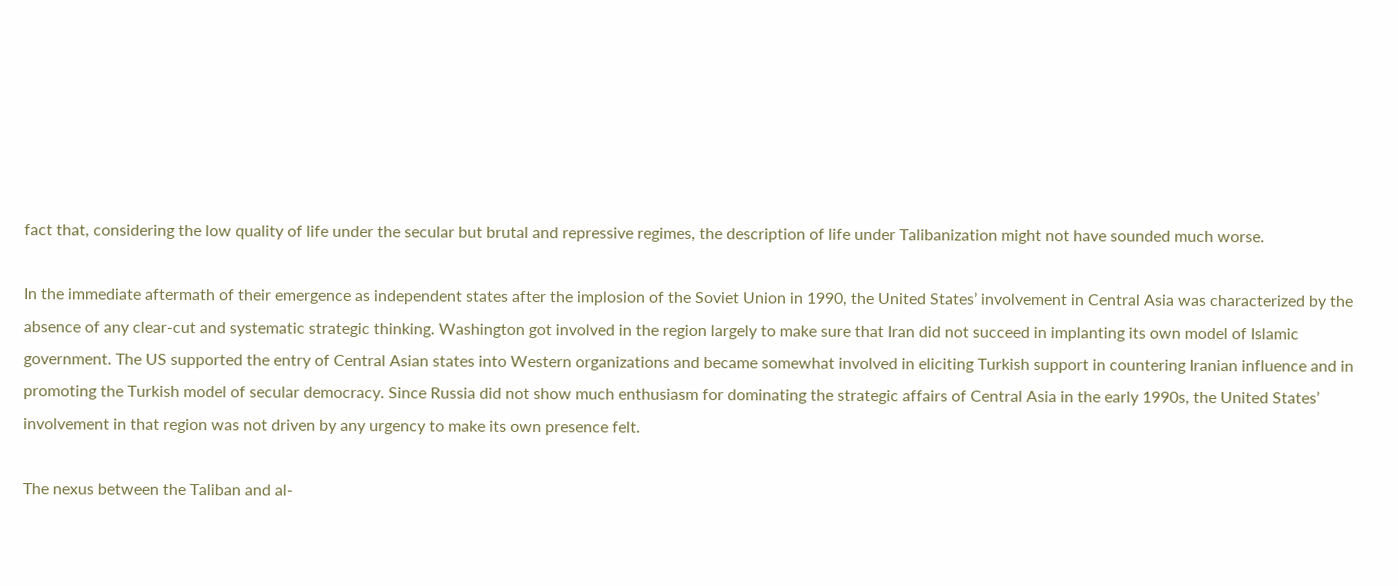fact that, considering the low quality of life under the secular but brutal and repressive regimes, the description of life under Talibanization might not have sounded much worse.

In the immediate aftermath of their emergence as independent states after the implosion of the Soviet Union in 1990, the United States’ involvement in Central Asia was characterized by the absence of any clear-cut and systematic strategic thinking. Washington got involved in the region largely to make sure that Iran did not succeed in implanting its own model of Islamic government. The US supported the entry of Central Asian states into Western organizations and became somewhat involved in eliciting Turkish support in countering Iranian influence and in promoting the Turkish model of secular democracy. Since Russia did not show much enthusiasm for dominating the strategic affairs of Central Asia in the early 1990s, the United States’ involvement in that region was not driven by any urgency to make its own presence felt.

The nexus between the Taliban and al-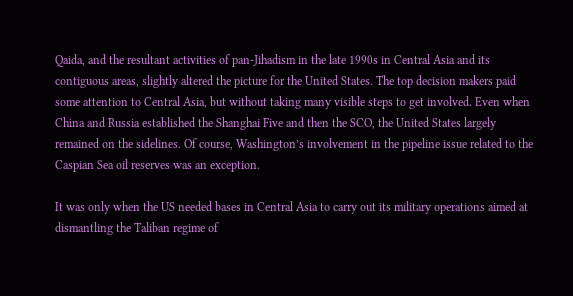Qaida, and the resultant activities of pan-Jihadism in the late 1990s in Central Asia and its contiguous areas, slightly altered the picture for the United States. The top decision makers paid some attention to Central Asia, but without taking many visible steps to get involved. Even when China and Russia established the Shanghai Five and then the SCO, the United States largely remained on the sidelines. Of course, Washington’s involvement in the pipeline issue related to the Caspian Sea oil reserves was an exception.

It was only when the US needed bases in Central Asia to carry out its military operations aimed at dismantling the Taliban regime of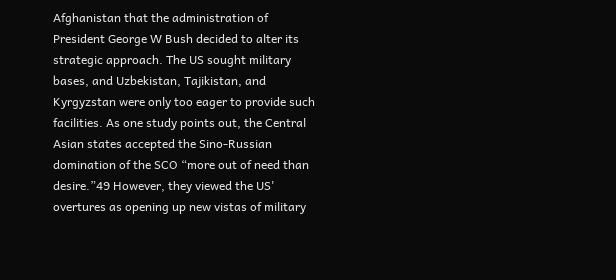Afghanistan that the administration of President George W Bush decided to alter its strategic approach. The US sought military bases, and Uzbekistan, Tajikistan, and Kyrgyzstan were only too eager to provide such facilities. As one study points out, the Central Asian states accepted the Sino-Russian domination of the SCO “more out of need than desire.”49 However, they viewed the US' overtures as opening up new vistas of military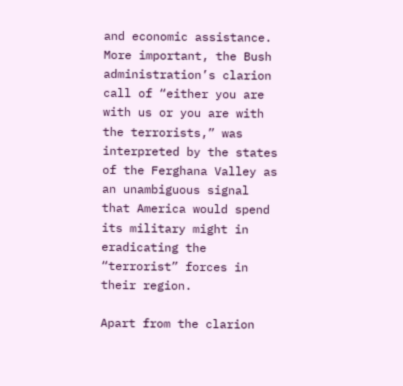and economic assistance. More important, the Bush administration’s clarion call of “either you are with us or you are with the terrorists,” was interpreted by the states of the Ferghana Valley as an unambiguous signal that America would spend its military might in eradicating the “terrorist” forces in their region.

Apart from the clarion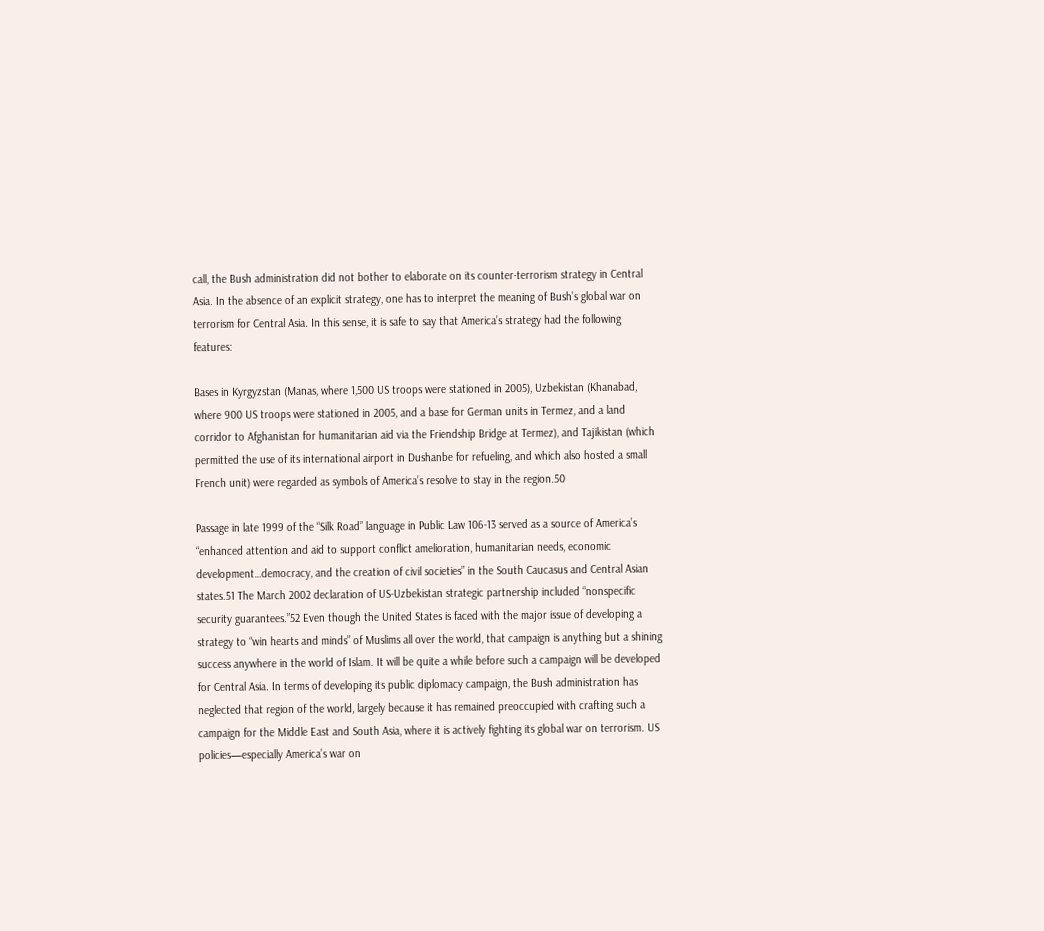call, the Bush administration did not bother to elaborate on its counter-terrorism strategy in Central Asia. In the absence of an explicit strategy, one has to interpret the meaning of Bush’s global war on terrorism for Central Asia. In this sense, it is safe to say that America’s strategy had the following features:

Bases in Kyrgyzstan (Manas, where 1,500 US troops were stationed in 2005), Uzbekistan (Khanabad, where 900 US troops were stationed in 2005, and a base for German units in Termez, and a land corridor to Afghanistan for humanitarian aid via the Friendship Bridge at Termez), and Tajikistan (which permitted the use of its international airport in Dushanbe for refueling, and which also hosted a small French unit) were regarded as symbols of America’s resolve to stay in the region.50

Passage in late 1999 of the “Silk Road” language in Public Law 106-13 served as a source of America’s “enhanced attention and aid to support conflict amelioration, humanitarian needs, economic development…democracy, and the creation of civil societies” in the South Caucasus and Central Asian states.51 The March 2002 declaration of US-Uzbekistan strategic partnership included “nonspecific security guarantees.”52 Even though the United States is faced with the major issue of developing a strategy to “win hearts and minds” of Muslims all over the world, that campaign is anything but a shining success anywhere in the world of Islam. It will be quite a while before such a campaign will be developed for Central Asia. In terms of developing its public diplomacy campaign, the Bush administration has neglected that region of the world, largely because it has remained preoccupied with crafting such a campaign for the Middle East and South Asia, where it is actively fighting its global war on terrorism. US policies—especially America’s war on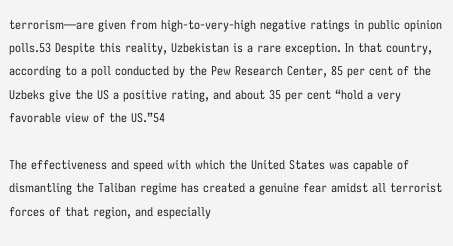terrorism—are given from high-to-very-high negative ratings in public opinion polls.53 Despite this reality, Uzbekistan is a rare exception. In that country, according to a poll conducted by the Pew Research Center, 85 per cent of the Uzbeks give the US a positive rating, and about 35 per cent “hold a very favorable view of the US.”54

The effectiveness and speed with which the United States was capable of dismantling the Taliban regime has created a genuine fear amidst all terrorist forces of that region, and especially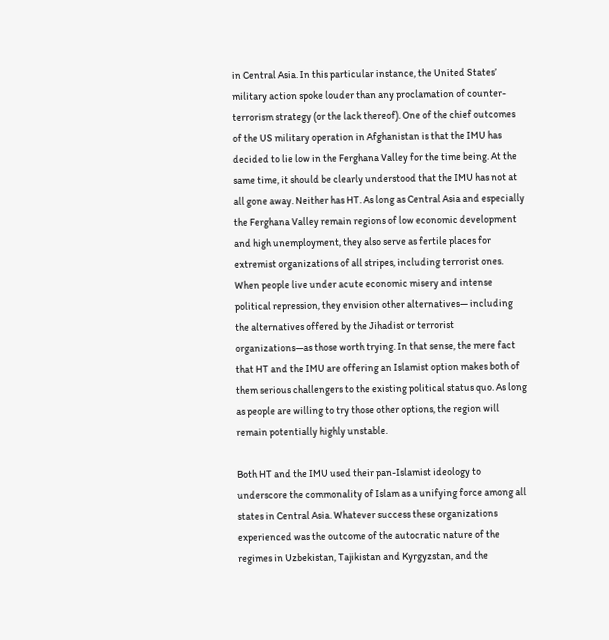in Central Asia. In this particular instance, the United States’ military action spoke louder than any proclamation of counter-terrorism strategy (or the lack thereof). One of the chief outcomes of the US military operation in Afghanistan is that the IMU has decided to lie low in the Ferghana Valley for the time being. At the same time, it should be clearly understood that the IMU has not at all gone away. Neither has HT. As long as Central Asia and especially the Ferghana Valley remain regions of low economic development and high unemployment, they also serve as fertile places for extremist organizations of all stripes, including terrorist ones. When people live under acute economic misery and intense political repression, they envision other alternatives— including the alternatives offered by the Jihadist or terrorist organizations—as those worth trying. In that sense, the mere fact that HT and the IMU are offering an Islamist option makes both of them serious challengers to the existing political status quo. As long as people are willing to try those other options, the region will remain potentially highly unstable.

Both HT and the IMU used their pan-Islamist ideology to underscore the commonality of Islam as a unifying force among all states in Central Asia. Whatever success these organizations experienced was the outcome of the autocratic nature of the regimes in Uzbekistan, Tajikistan and Kyrgyzstan, and the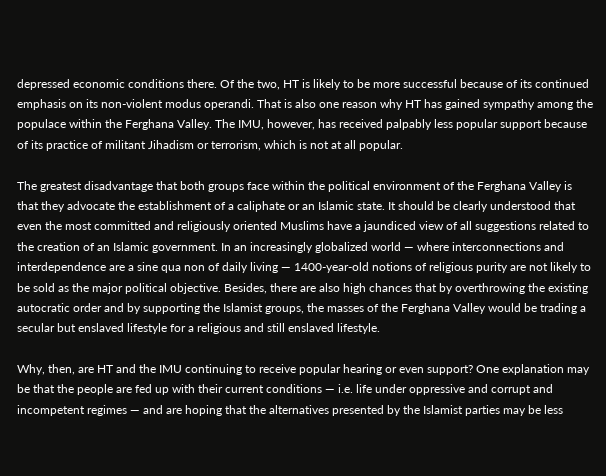depressed economic conditions there. Of the two, HT is likely to be more successful because of its continued emphasis on its non-violent modus operandi. That is also one reason why HT has gained sympathy among the populace within the Ferghana Valley. The IMU, however, has received palpably less popular support because of its practice of militant Jihadism or terrorism, which is not at all popular.

The greatest disadvantage that both groups face within the political environment of the Ferghana Valley is that they advocate the establishment of a caliphate or an Islamic state. It should be clearly understood that even the most committed and religiously oriented Muslims have a jaundiced view of all suggestions related to the creation of an Islamic government. In an increasingly globalized world — where interconnections and interdependence are a sine qua non of daily living — 1400-year-old notions of religious purity are not likely to be sold as the major political objective. Besides, there are also high chances that by overthrowing the existing autocratic order and by supporting the Islamist groups, the masses of the Ferghana Valley would be trading a secular but enslaved lifestyle for a religious and still enslaved lifestyle.

Why, then, are HT and the IMU continuing to receive popular hearing or even support? One explanation may be that the people are fed up with their current conditions — i.e. life under oppressive and corrupt and incompetent regimes — and are hoping that the alternatives presented by the Islamist parties may be less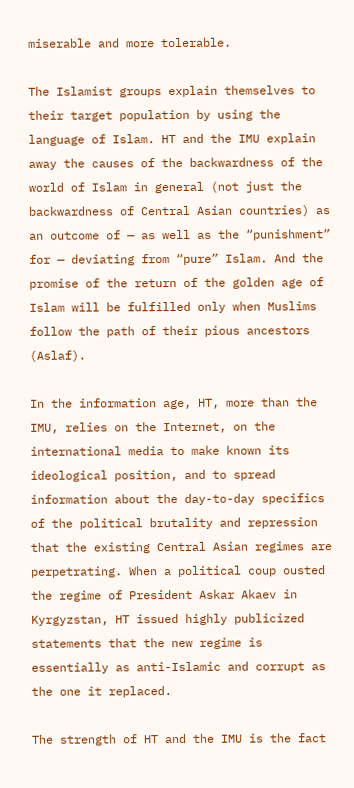miserable and more tolerable.

The Islamist groups explain themselves to their target population by using the language of Islam. HT and the IMU explain away the causes of the backwardness of the world of Islam in general (not just the backwardness of Central Asian countries) as an outcome of — as well as the “punishment” for — deviating from “pure” Islam. And the promise of the return of the golden age of Islam will be fulfilled only when Muslims follow the path of their pious ancestors (Aslaf).

In the information age, HT, more than the IMU, relies on the Internet, on the international media to make known its ideological position, and to spread information about the day-to-day specifics of the political brutality and repression that the existing Central Asian regimes are perpetrating. When a political coup ousted the regime of President Askar Akaev in Kyrgyzstan, HT issued highly publicized statements that the new regime is essentially as anti-Islamic and corrupt as the one it replaced.

The strength of HT and the IMU is the fact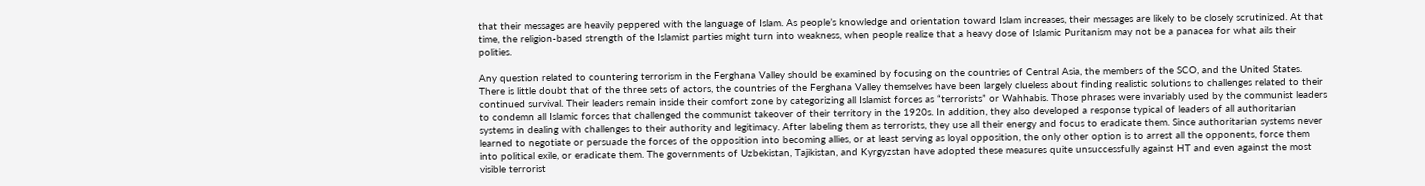that their messages are heavily peppered with the language of Islam. As people’s knowledge and orientation toward Islam increases, their messages are likely to be closely scrutinized. At that time, the religion-based strength of the Islamist parties might turn into weakness, when people realize that a heavy dose of Islamic Puritanism may not be a panacea for what ails their polities.

Any question related to countering terrorism in the Ferghana Valley should be examined by focusing on the countries of Central Asia, the members of the SCO, and the United States. There is little doubt that of the three sets of actors, the countries of the Ferghana Valley themselves have been largely clueless about finding realistic solutions to challenges related to their continued survival. Their leaders remain inside their comfort zone by categorizing all Islamist forces as “terrorists” or Wahhabis. Those phrases were invariably used by the communist leaders to condemn all Islamic forces that challenged the communist takeover of their territory in the 1920s. In addition, they also developed a response typical of leaders of all authoritarian systems in dealing with challenges to their authority and legitimacy. After labeling them as terrorists, they use all their energy and focus to eradicate them. Since authoritarian systems never learned to negotiate or persuade the forces of the opposition into becoming allies, or at least serving as loyal opposition, the only other option is to arrest all the opponents, force them into political exile, or eradicate them. The governments of Uzbekistan, Tajikistan, and Kyrgyzstan have adopted these measures quite unsuccessfully against HT and even against the most visible terrorist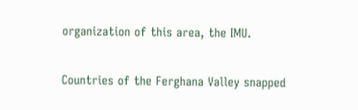organization of this area, the IMU.

Countries of the Ferghana Valley snapped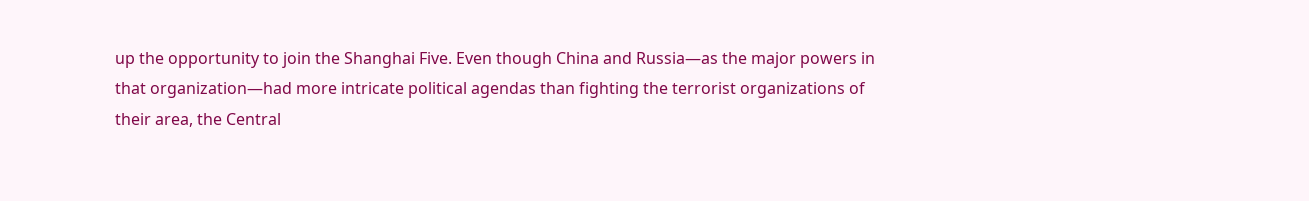up the opportunity to join the Shanghai Five. Even though China and Russia—as the major powers in that organization—had more intricate political agendas than fighting the terrorist organizations of their area, the Central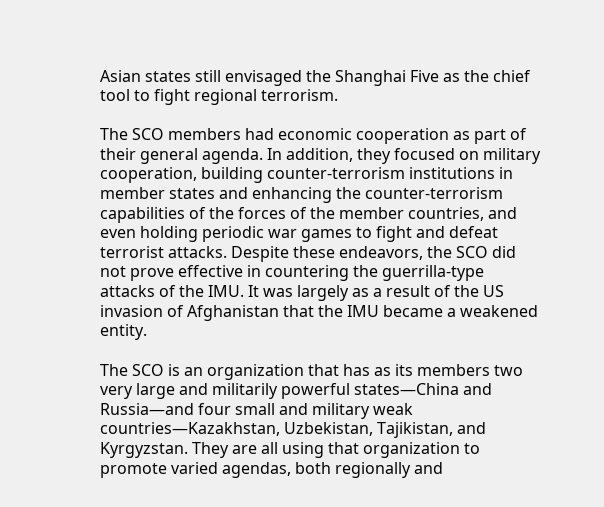Asian states still envisaged the Shanghai Five as the chief tool to fight regional terrorism.

The SCO members had economic cooperation as part of their general agenda. In addition, they focused on military cooperation, building counter-terrorism institutions in member states and enhancing the counter-terrorism capabilities of the forces of the member countries, and even holding periodic war games to fight and defeat terrorist attacks. Despite these endeavors, the SCO did not prove effective in countering the guerrilla-type attacks of the IMU. It was largely as a result of the US invasion of Afghanistan that the IMU became a weakened entity.

The SCO is an organization that has as its members two very large and militarily powerful states—China and Russia—and four small and military weak countries—Kazakhstan, Uzbekistan, Tajikistan, and Kyrgyzstan. They are all using that organization to promote varied agendas, both regionally and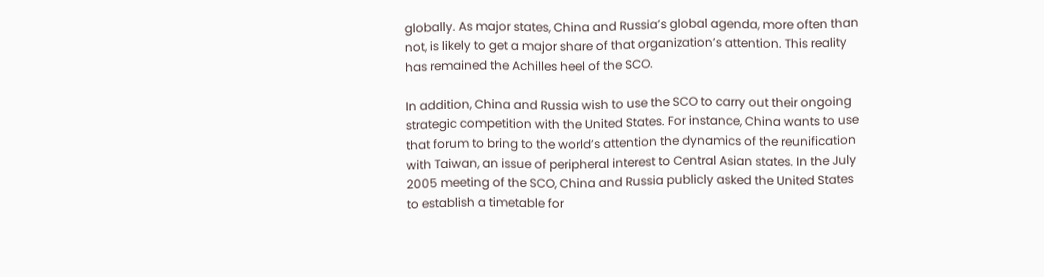globally. As major states, China and Russia’s global agenda, more often than not, is likely to get a major share of that organization’s attention. This reality has remained the Achilles heel of the SCO.

In addition, China and Russia wish to use the SCO to carry out their ongoing strategic competition with the United States. For instance, China wants to use that forum to bring to the world’s attention the dynamics of the reunification with Taiwan, an issue of peripheral interest to Central Asian states. In the July 2005 meeting of the SCO, China and Russia publicly asked the United States to establish a timetable for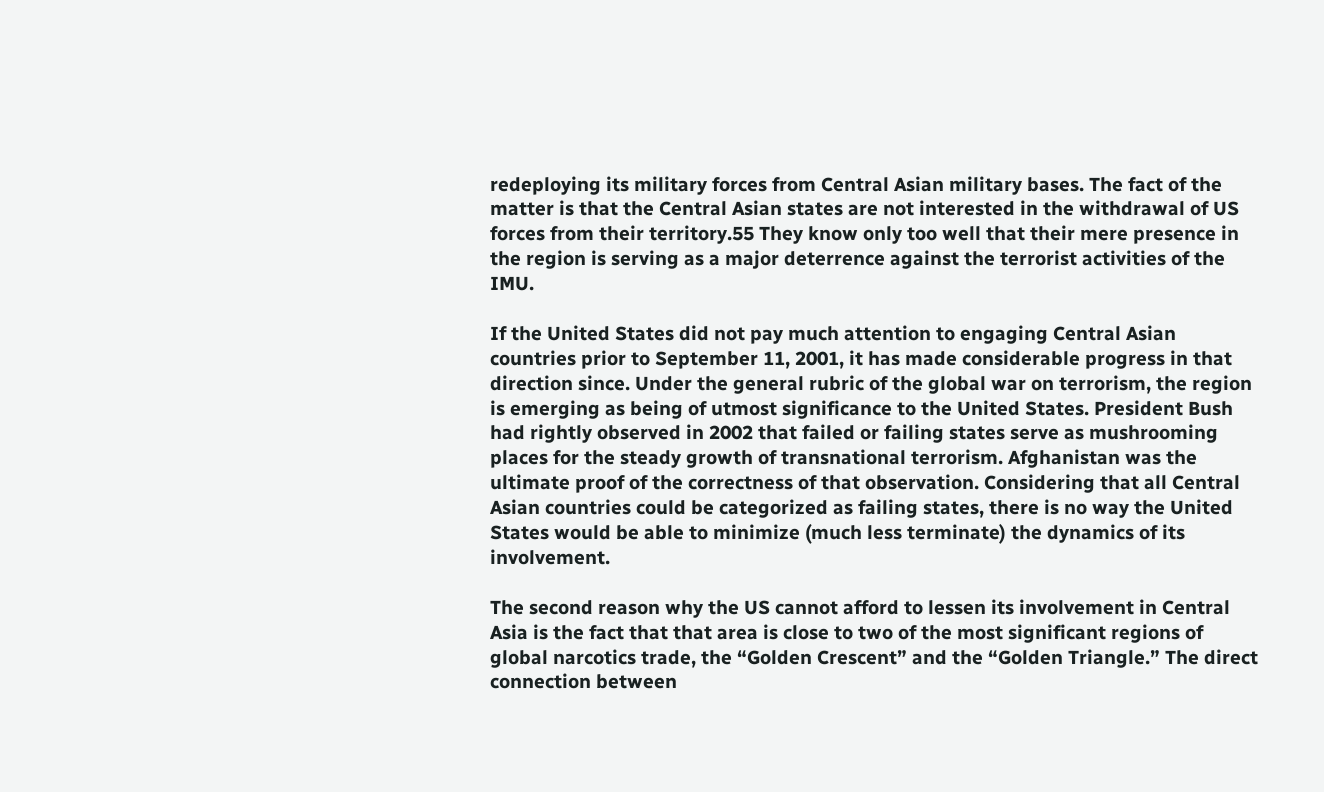redeploying its military forces from Central Asian military bases. The fact of the matter is that the Central Asian states are not interested in the withdrawal of US forces from their territory.55 They know only too well that their mere presence in the region is serving as a major deterrence against the terrorist activities of the IMU.

If the United States did not pay much attention to engaging Central Asian countries prior to September 11, 2001, it has made considerable progress in that direction since. Under the general rubric of the global war on terrorism, the region is emerging as being of utmost significance to the United States. President Bush had rightly observed in 2002 that failed or failing states serve as mushrooming places for the steady growth of transnational terrorism. Afghanistan was the ultimate proof of the correctness of that observation. Considering that all Central Asian countries could be categorized as failing states, there is no way the United States would be able to minimize (much less terminate) the dynamics of its involvement.

The second reason why the US cannot afford to lessen its involvement in Central Asia is the fact that that area is close to two of the most significant regions of global narcotics trade, the “Golden Crescent” and the “Golden Triangle.” The direct connection between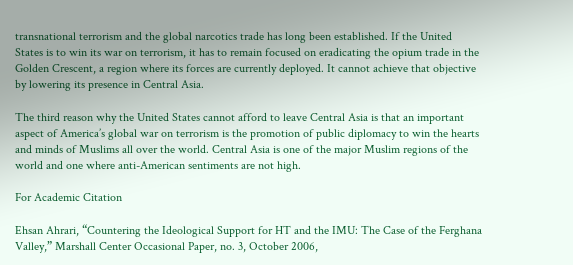transnational terrorism and the global narcotics trade has long been established. If the United States is to win its war on terrorism, it has to remain focused on eradicating the opium trade in the Golden Crescent, a region where its forces are currently deployed. It cannot achieve that objective by lowering its presence in Central Asia.

The third reason why the United States cannot afford to leave Central Asia is that an important aspect of America’s global war on terrorism is the promotion of public diplomacy to win the hearts and minds of Muslims all over the world. Central Asia is one of the major Muslim regions of the world and one where anti-American sentiments are not high.

For Academic Citation

Ehsan Ahrari, “Countering the Ideological Support for HT and the IMU: The Case of the Ferghana Valley,” Marshall Center Occasional Paper, no. 3, October 2006,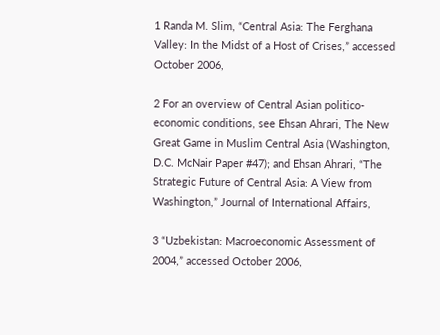1 Randa M. Slim, “Central Asia: The Ferghana Valley: In the Midst of a Host of Crises,” accessed October 2006,

2 For an overview of Central Asian politico-economic conditions, see Ehsan Ahrari, The New Great Game in Muslim Central Asia (Washington, D.C. McNair Paper #47); and Ehsan Ahrari, “The Strategic Future of Central Asia: A View from Washington,” Journal of International Affairs,

3 “Uzbekistan: Macroeconomic Assessment of 2004,” accessed October 2006,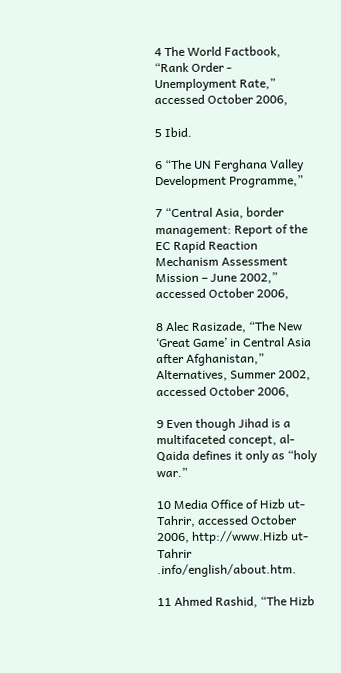4 The World Factbook, “Rank Order - Unemployment Rate,” accessed October 2006,

5 Ibid.

6 “The UN Ferghana Valley Development Programme,”

7 “Central Asia, border management: Report of the EC Rapid Reaction Mechanism Assessment Mission – June 2002,” accessed October 2006,

8 Alec Rasizade, “The New ‘Great Game’ in Central Asia after Afghanistan,” Alternatives, Summer 2002, accessed October 2006,

9 Even though Jihad is a multifaceted concept, al-Qaida defines it only as “holy war.”

10 Media Office of Hizb ut-Tahrir, accessed October 2006, http://www.Hizb ut-Tahrir .info/english/about.htm.

11 Ahmed Rashid, “The Hizb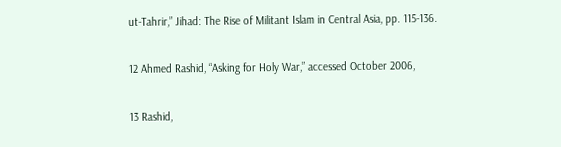ut-Tahrir,” Jihad: The Rise of Militant Islam in Central Asia, pp. 115-136.

12 Ahmed Rashid, “Asking for Holy War,” accessed October 2006,

13 Rashid,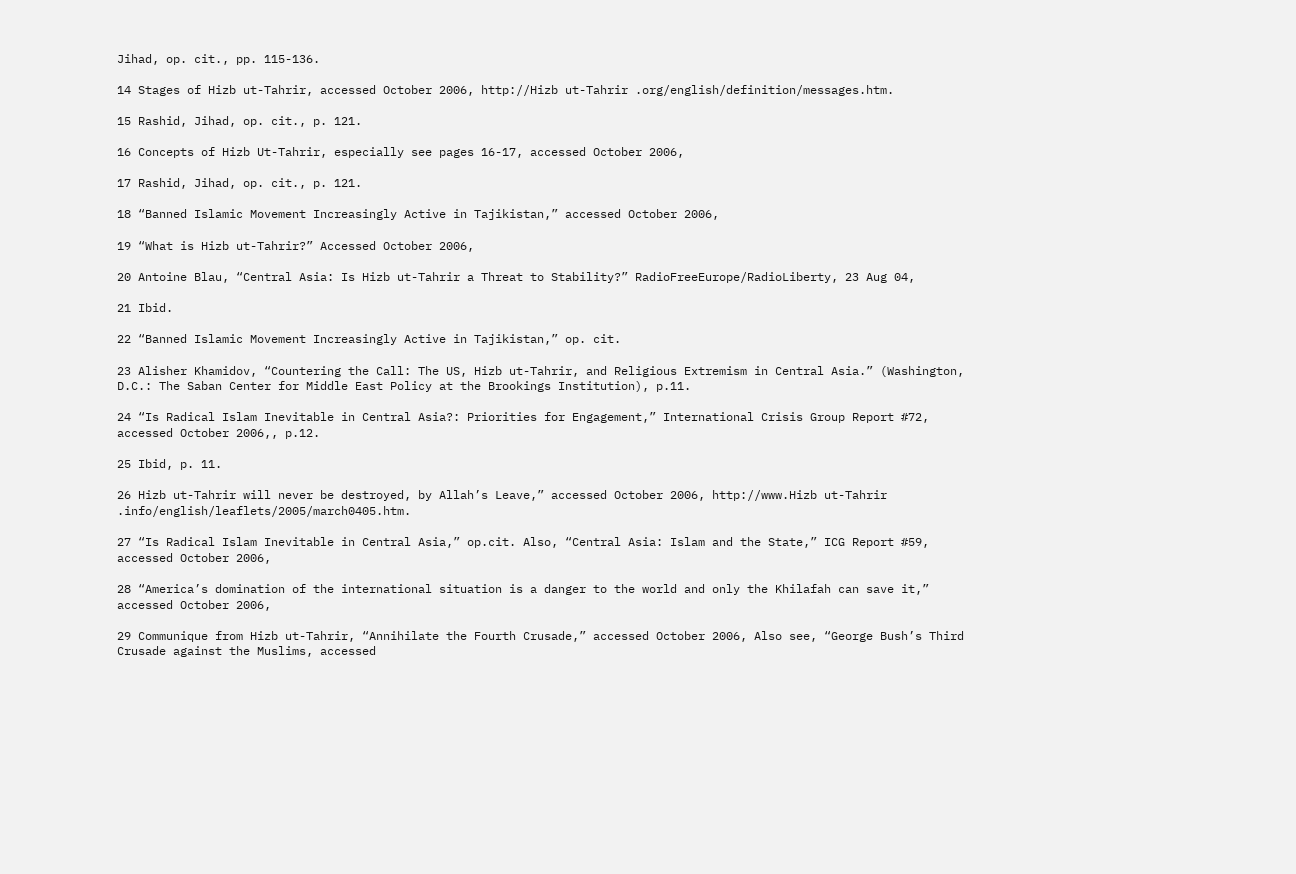Jihad, op. cit., pp. 115-136.

14 Stages of Hizb ut-Tahrir, accessed October 2006, http://Hizb ut-Tahrir .org/english/definition/messages.htm.

15 Rashid, Jihad, op. cit., p. 121.

16 Concepts of Hizb Ut-Tahrir, especially see pages 16-17, accessed October 2006,

17 Rashid, Jihad, op. cit., p. 121.

18 “Banned Islamic Movement Increasingly Active in Tajikistan,” accessed October 2006,

19 “What is Hizb ut-Tahrir?” Accessed October 2006,

20 Antoine Blau, “Central Asia: Is Hizb ut-Tahrir a Threat to Stability?” RadioFreeEurope/RadioLiberty, 23 Aug 04,

21 Ibid.

22 “Banned Islamic Movement Increasingly Active in Tajikistan,” op. cit.

23 Alisher Khamidov, “Countering the Call: The US, Hizb ut-Tahrir, and Religious Extremism in Central Asia.” (Washington, D.C.: The Saban Center for Middle East Policy at the Brookings Institution), p.11.

24 “Is Radical Islam Inevitable in Central Asia?: Priorities for Engagement,” International Crisis Group Report #72, accessed October 2006,, p.12.

25 Ibid, p. 11.

26 Hizb ut-Tahrir will never be destroyed, by Allah’s Leave,” accessed October 2006, http://www.Hizb ut-Tahrir .info/english/leaflets/2005/march0405.htm.

27 “Is Radical Islam Inevitable in Central Asia,” op.cit. Also, “Central Asia: Islam and the State,” ICG Report #59, accessed October 2006,

28 “America’s domination of the international situation is a danger to the world and only the Khilafah can save it,” accessed October 2006,

29 Communique from Hizb ut-Tahrir, “Annihilate the Fourth Crusade,” accessed October 2006, Also see, “George Bush’s Third Crusade against the Muslims, accessed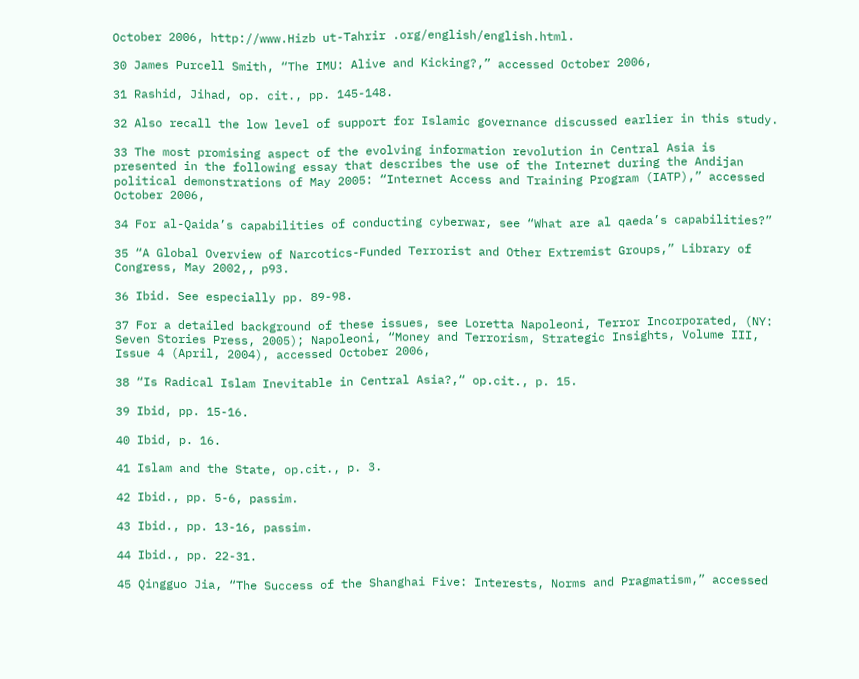October 2006, http://www.Hizb ut-Tahrir .org/english/english.html.

30 James Purcell Smith, “The IMU: Alive and Kicking?,” accessed October 2006,

31 Rashid, Jihad, op. cit., pp. 145-148.

32 Also recall the low level of support for Islamic governance discussed earlier in this study.

33 The most promising aspect of the evolving information revolution in Central Asia is presented in the following essay that describes the use of the Internet during the Andijan political demonstrations of May 2005: “Internet Access and Training Program (IATP),” accessed October 2006,

34 For al-Qaida’s capabilities of conducting cyberwar, see “What are al qaeda’s capabilities?”

35 “A Global Overview of Narcotics-Funded Terrorist and Other Extremist Groups,” Library of Congress, May 2002,, p93.

36 Ibid. See especially pp. 89-98.

37 For a detailed background of these issues, see Loretta Napoleoni, Terror Incorporated, (NY: Seven Stories Press, 2005); Napoleoni, “Money and Terrorism, Strategic Insights, Volume III, Issue 4 (April, 2004), accessed October 2006,

38 “Is Radical Islam Inevitable in Central Asia?,“ op.cit., p. 15.

39 Ibid, pp. 15-16.

40 Ibid, p. 16.

41 Islam and the State, op.cit., p. 3.

42 Ibid., pp. 5-6, passim.

43 Ibid., pp. 13-16, passim.

44 Ibid., pp. 22-31.

45 Qingguo Jia, “The Success of the Shanghai Five: Interests, Norms and Pragmatism,” accessed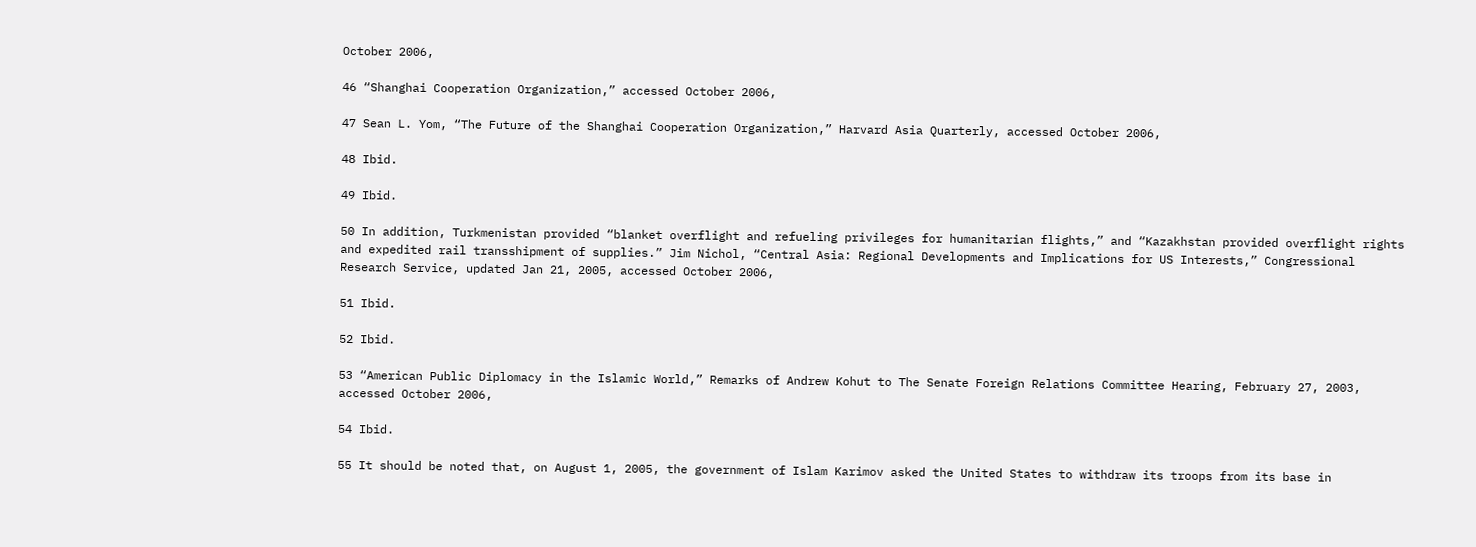October 2006,

46 “Shanghai Cooperation Organization,” accessed October 2006,

47 Sean L. Yom, “The Future of the Shanghai Cooperation Organization,” Harvard Asia Quarterly, accessed October 2006,

48 Ibid.

49 Ibid.

50 In addition, Turkmenistan provided “blanket overflight and refueling privileges for humanitarian flights,” and “Kazakhstan provided overflight rights and expedited rail transshipment of supplies.” Jim Nichol, “Central Asia: Regional Developments and Implications for US Interests,” Congressional Research Service, updated Jan 21, 2005, accessed October 2006,

51 Ibid.

52 Ibid.

53 “American Public Diplomacy in the Islamic World,” Remarks of Andrew Kohut to The Senate Foreign Relations Committee Hearing, February 27, 2003, accessed October 2006,

54 Ibid.

55 It should be noted that, on August 1, 2005, the government of Islam Karimov asked the United States to withdraw its troops from its base in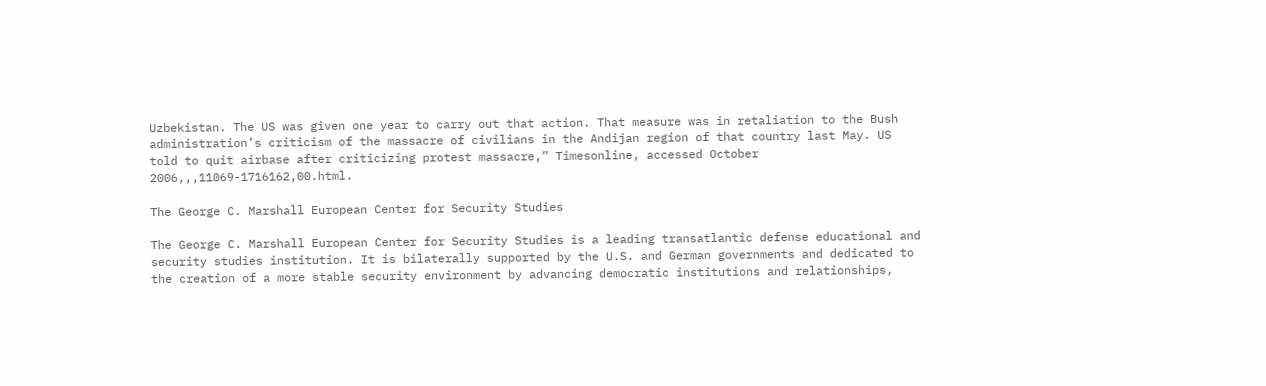Uzbekistan. The US was given one year to carry out that action. That measure was in retaliation to the Bush administration’s criticism of the massacre of civilians in the Andijan region of that country last May. US told to quit airbase after criticizing protest massacre,” Timesonline, accessed October 2006,,,11069-1716162,00.html.

The George C. Marshall European Center for Security Studies

The George C. Marshall European Center for Security Studies is a leading transatlantic defense educational and security studies institution. It is bilaterally supported by the U.S. and German governments and dedicated to the creation of a more stable security environment by advancing democratic institutions and relationships,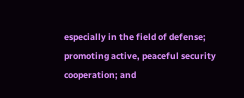especially in the field of defense; promoting active, peaceful security cooperation; and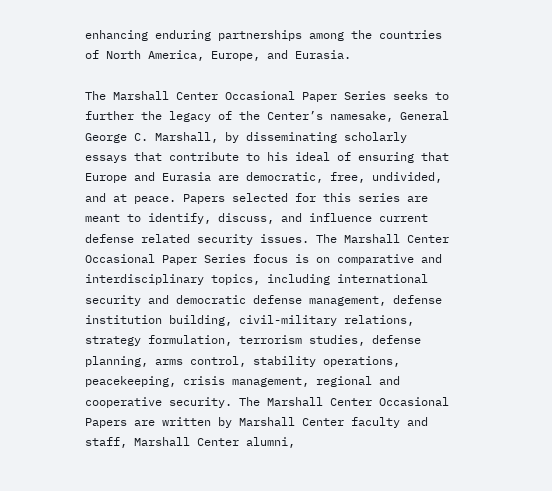enhancing enduring partnerships among the countries of North America, Europe, and Eurasia.

The Marshall Center Occasional Paper Series seeks to further the legacy of the Center’s namesake, General George C. Marshall, by disseminating scholarly essays that contribute to his ideal of ensuring that Europe and Eurasia are democratic, free, undivided, and at peace. Papers selected for this series are meant to identify, discuss, and influence current defense related security issues. The Marshall Center Occasional Paper Series focus is on comparative and interdisciplinary topics, including international security and democratic defense management, defense institution building, civil-military relations, strategy formulation, terrorism studies, defense planning, arms control, stability operations, peacekeeping, crisis management, regional and cooperative security. The Marshall Center Occasional Papers are written by Marshall Center faculty and staff, Marshall Center alumni,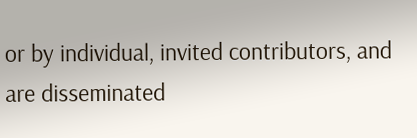or by individual, invited contributors, and are disseminated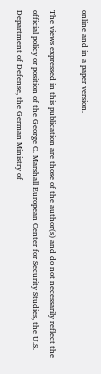online and in a paper version.

The views expressed in this publication are those of the author(s) and do not necessarily reflect the official policy or position of the George C. Marshall European Center for Security Studies, the U.S. Department of Defense, the German Ministry of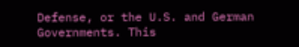Defense, or the U.S. and German Governments. This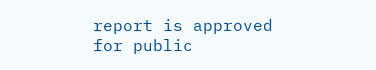report is approved for public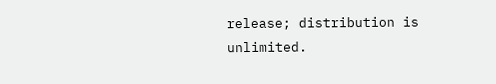release; distribution is unlimited.